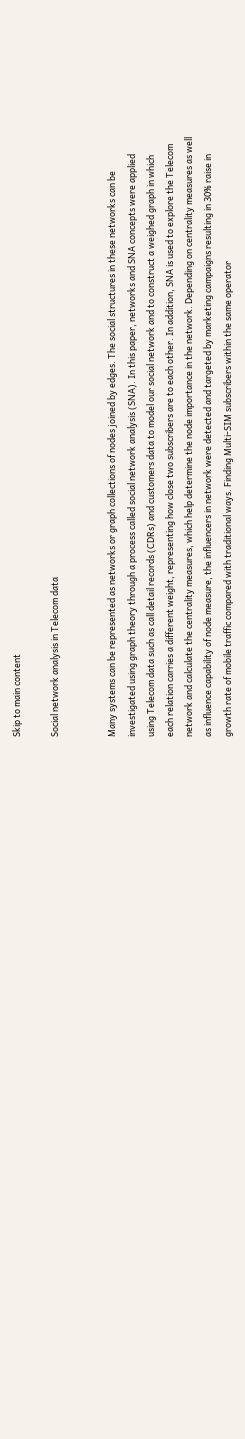Skip to main content

Social network analysis in Telecom data


Many systems can be represented as networks or graph collections of nodes joined by edges. The social structures in these networks can be investigated using graph theory through a process called social network analysis (SNA). In this paper, networks and SNA concepts were applied using Telecom data such as call detail records (CDRs) and customers data to model our social network and to construct a weighed graph in which each relation carries a different weight, representing how close two subscribers are to each other. In addition, SNA is used to explore the Telecom network and calculate the centrality measures, which help determine the node importance in the network. Depending on centrality measures as well as influence capability of node measure, the influencers in network were detected and targeted by marketing campaigns resulting in 30% raise in growth rate of mobile traffic compared with traditional ways. Finding Multi-SIM subscribers within the same operator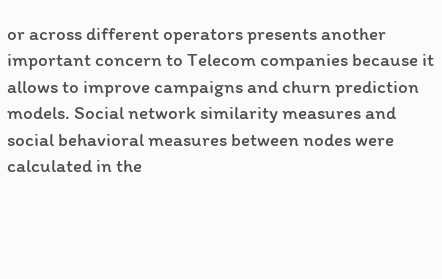or across different operators presents another important concern to Telecom companies because it allows to improve campaigns and churn prediction models. Social network similarity measures and social behavioral measures between nodes were calculated in the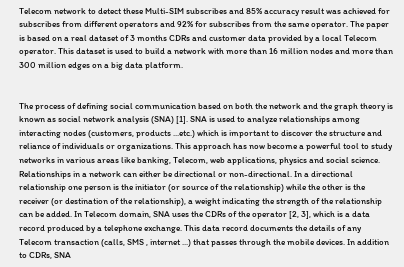Telecom network to detect these Multi-SIM subscribes and 85% accuracy result was achieved for subscribes from different operators and 92% for subscribes from the same operator. The paper is based on a real dataset of 3 months CDRs and customer data provided by a local Telecom operator. This dataset is used to build a network with more than 16 million nodes and more than 300 million edges on a big data platform.


The process of defining social communication based on both the network and the graph theory is known as social network analysis (SNA) [1]. SNA is used to analyze relationships among interacting nodes (customers, products ...etc.) which is important to discover the structure and reliance of individuals or organizations. This approach has now become a powerful tool to study networks in various areas like banking, Telecom, web applications, physics and social science. Relationships in a network can either be directional or non-directional. In a directional relationship one person is the initiator (or source of the relationship) while the other is the receiver (or destination of the relationship), a weight indicating the strength of the relationship can be added. In Telecom domain, SNA uses the CDRs of the operator [2, 3], which is a data record produced by a telephone exchange. This data record documents the details of any Telecom transaction (calls, SMS , internet ...) that passes through the mobile devices. In addition to CDRs, SNA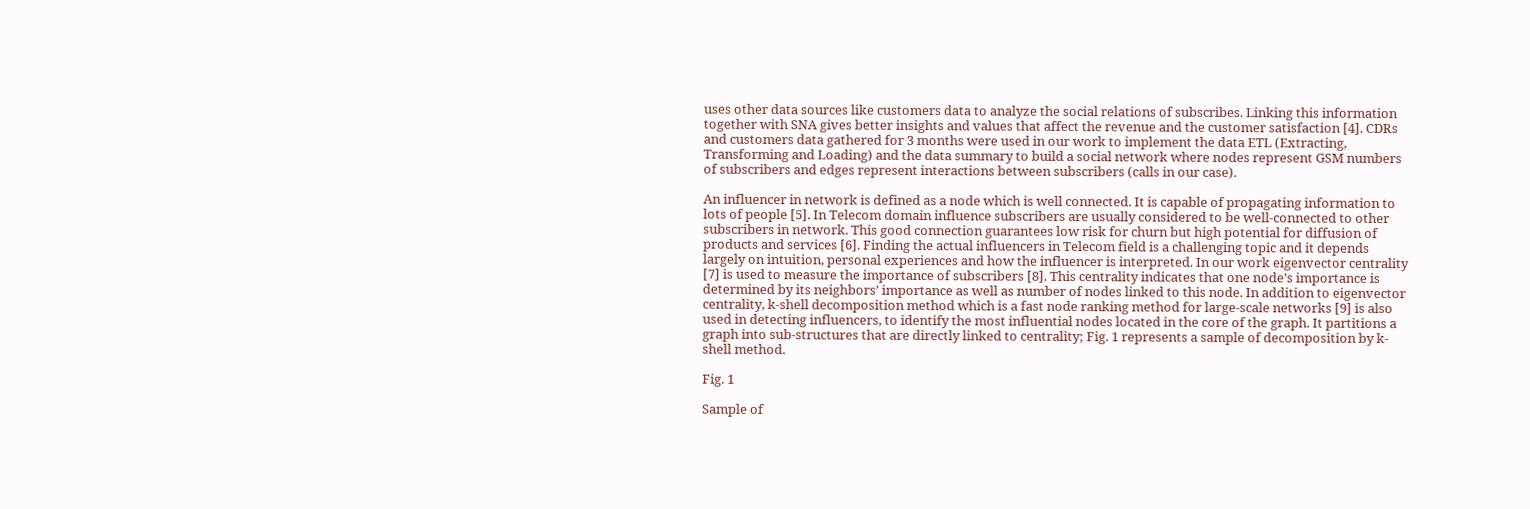uses other data sources like customers data to analyze the social relations of subscribes. Linking this information together with SNA gives better insights and values that affect the revenue and the customer satisfaction [4]. CDRs and customers data gathered for 3 months were used in our work to implement the data ETL (Extracting, Transforming and Loading) and the data summary to build a social network where nodes represent GSM numbers of subscribers and edges represent interactions between subscribers (calls in our case).

An influencer in network is defined as a node which is well connected. It is capable of propagating information to lots of people [5]. In Telecom domain influence subscribers are usually considered to be well-connected to other subscribers in network. This good connection guarantees low risk for churn but high potential for diffusion of products and services [6]. Finding the actual influencers in Telecom field is a challenging topic and it depends largely on intuition, personal experiences and how the influencer is interpreted. In our work eigenvector centrality [7] is used to measure the importance of subscribers [8]. This centrality indicates that one node’s importance is determined by its neighbors’ importance as well as number of nodes linked to this node. In addition to eigenvector centrality, k-shell decomposition method which is a fast node ranking method for large-scale networks [9] is also used in detecting influencers, to identify the most influential nodes located in the core of the graph. It partitions a graph into sub-structures that are directly linked to centrality; Fig. 1 represents a sample of decomposition by k-shell method.

Fig. 1

Sample of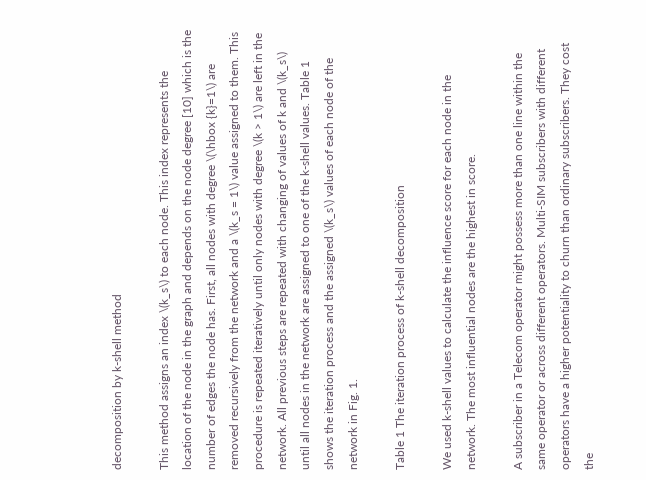decomposition by k-shell method

This method assigns an index \(k_s\) to each node. This index represents the location of the node in the graph and depends on the node degree [10] which is the number of edges the node has. First, all nodes with degree \(\hbox {k}=1\) are removed recursively from the network and a \(k_s = 1\) value assigned to them. This procedure is repeated iteratively until only nodes with degree \(k > 1\) are left in the network. All previous steps are repeated with changing of values of k and \(k_s\) until all nodes in the network are assigned to one of the k-shell values. Table 1 shows the iteration process and the assigned \(k_s\) values of each node of the network in Fig. 1.

Table 1 The iteration process of k-shell decomposition

We used k-shell values to calculate the influence score for each node in the network. The most influential nodes are the highest in score.

A subscriber in a Telecom operator might possess more than one line within the same operator or across different operators. Multi-SIM subscribers with different operators have a higher potentiality to churn than ordinary subscribers. They cost the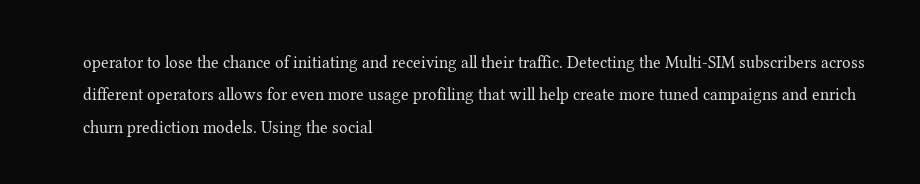operator to lose the chance of initiating and receiving all their traffic. Detecting the Multi-SIM subscribers across different operators allows for even more usage profiling that will help create more tuned campaigns and enrich churn prediction models. Using the social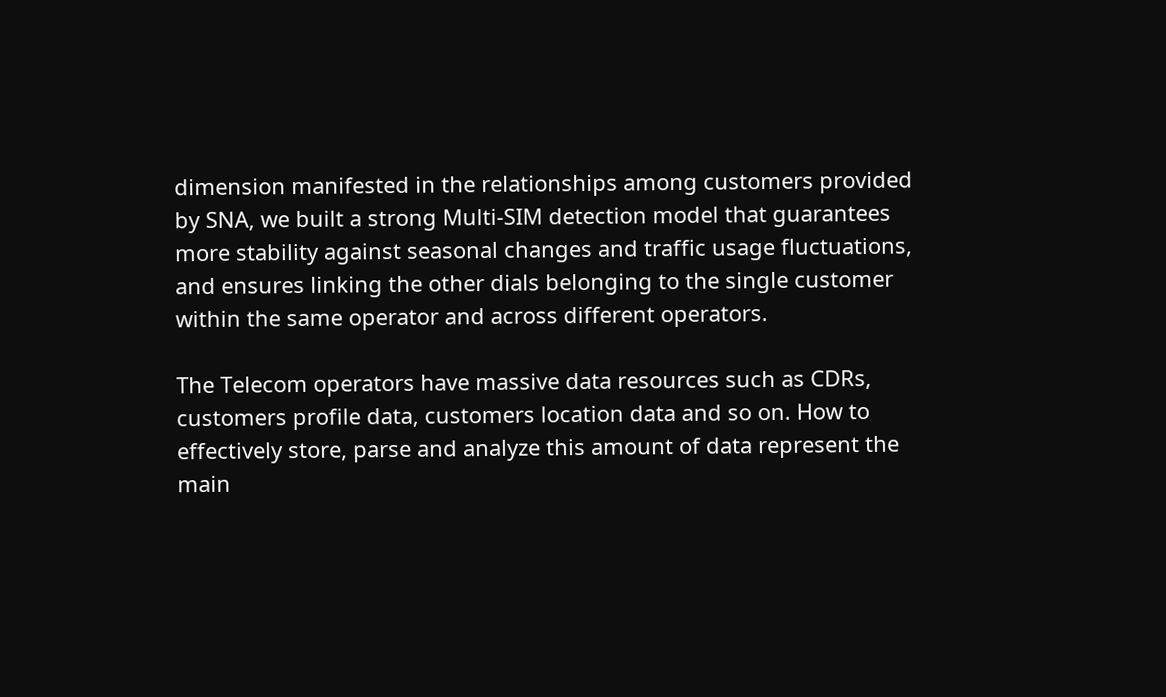dimension manifested in the relationships among customers provided by SNA, we built a strong Multi-SIM detection model that guarantees more stability against seasonal changes and traffic usage fluctuations, and ensures linking the other dials belonging to the single customer within the same operator and across different operators.

The Telecom operators have massive data resources such as CDRs, customers profile data, customers location data and so on. How to effectively store, parse and analyze this amount of data represent the main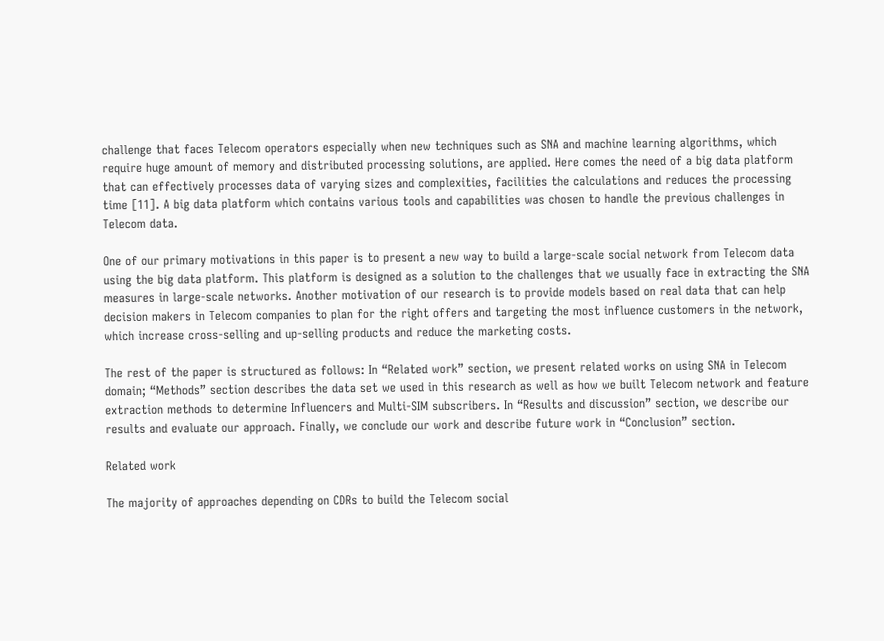challenge that faces Telecom operators especially when new techniques such as SNA and machine learning algorithms, which require huge amount of memory and distributed processing solutions, are applied. Here comes the need of a big data platform that can effectively processes data of varying sizes and complexities, facilities the calculations and reduces the processing time [11]. A big data platform which contains various tools and capabilities was chosen to handle the previous challenges in Telecom data.

One of our primary motivations in this paper is to present a new way to build a large-scale social network from Telecom data using the big data platform. This platform is designed as a solution to the challenges that we usually face in extracting the SNA measures in large-scale networks. Another motivation of our research is to provide models based on real data that can help decision makers in Telecom companies to plan for the right offers and targeting the most influence customers in the network, which increase cross-selling and up-selling products and reduce the marketing costs.

The rest of the paper is structured as follows: In “Related work” section, we present related works on using SNA in Telecom domain; “Methods” section describes the data set we used in this research as well as how we built Telecom network and feature extraction methods to determine Influencers and Multi-SIM subscribers. In “Results and discussion” section, we describe our results and evaluate our approach. Finally, we conclude our work and describe future work in “Conclusion” section.

Related work

The majority of approaches depending on CDRs to build the Telecom social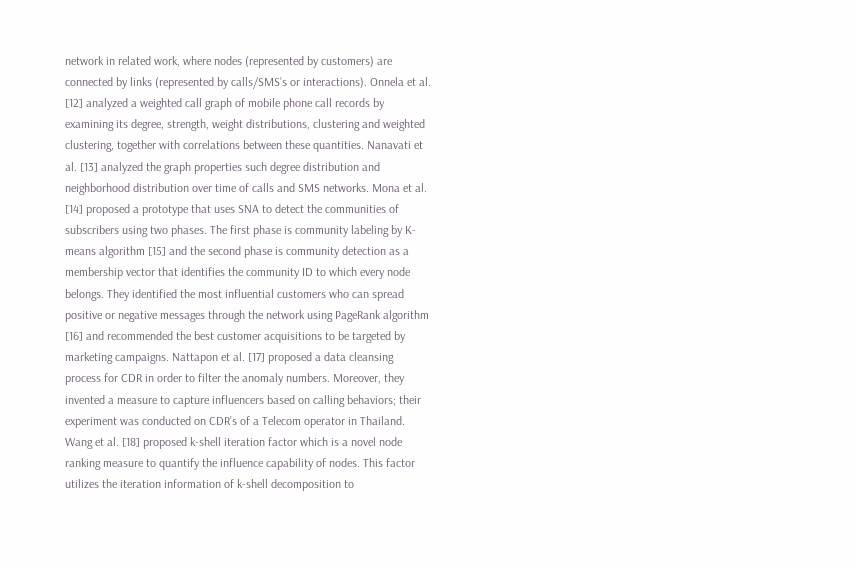network in related work, where nodes (represented by customers) are connected by links (represented by calls/SMS’s or interactions). Onnela et al. [12] analyzed a weighted call graph of mobile phone call records by examining its degree, strength, weight distributions, clustering and weighted clustering, together with correlations between these quantities. Nanavati et al. [13] analyzed the graph properties such degree distribution and neighborhood distribution over time of calls and SMS networks. Mona et al. [14] proposed a prototype that uses SNA to detect the communities of subscribers using two phases. The first phase is community labeling by K-means algorithm [15] and the second phase is community detection as a membership vector that identifies the community ID to which every node belongs. They identified the most influential customers who can spread positive or negative messages through the network using PageRank algorithm [16] and recommended the best customer acquisitions to be targeted by marketing campaigns. Nattapon et al. [17] proposed a data cleansing process for CDR in order to filter the anomaly numbers. Moreover, they invented a measure to capture influencers based on calling behaviors; their experiment was conducted on CDR’s of a Telecom operator in Thailand. Wang et al. [18] proposed k-shell iteration factor which is a novel node ranking measure to quantify the influence capability of nodes. This factor utilizes the iteration information of k-shell decomposition to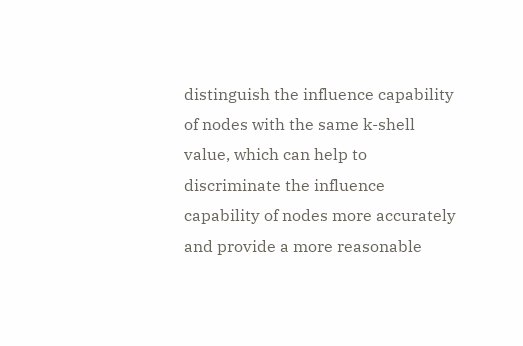distinguish the influence capability of nodes with the same k-shell value, which can help to discriminate the influence capability of nodes more accurately and provide a more reasonable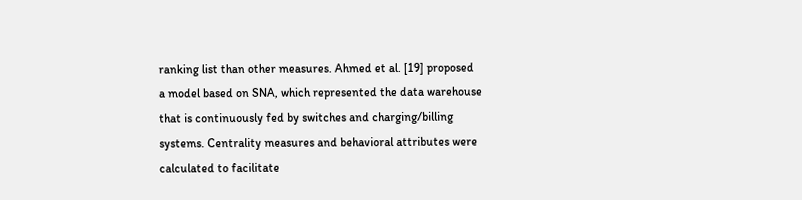ranking list than other measures. Ahmed et al. [19] proposed a model based on SNA, which represented the data warehouse that is continuously fed by switches and charging/billing systems. Centrality measures and behavioral attributes were calculated to facilitate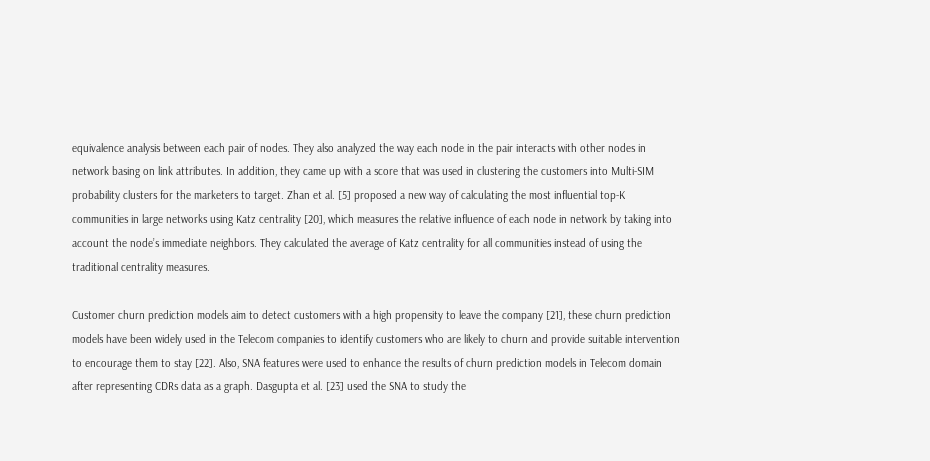equivalence analysis between each pair of nodes. They also analyzed the way each node in the pair interacts with other nodes in network basing on link attributes. In addition, they came up with a score that was used in clustering the customers into Multi-SIM probability clusters for the marketers to target. Zhan et al. [5] proposed a new way of calculating the most influential top-K communities in large networks using Katz centrality [20], which measures the relative influence of each node in network by taking into account the node’s immediate neighbors. They calculated the average of Katz centrality for all communities instead of using the traditional centrality measures.

Customer churn prediction models aim to detect customers with a high propensity to leave the company [21], these churn prediction models have been widely used in the Telecom companies to identify customers who are likely to churn and provide suitable intervention to encourage them to stay [22]. Also, SNA features were used to enhance the results of churn prediction models in Telecom domain after representing CDRs data as a graph. Dasgupta et al. [23] used the SNA to study the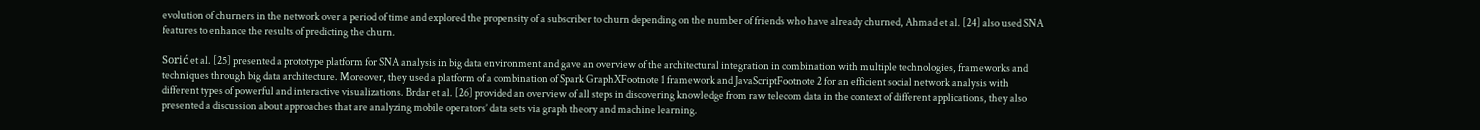evolution of churners in the network over a period of time and explored the propensity of a subscriber to churn depending on the number of friends who have already churned, Ahmad et al. [24] also used SNA features to enhance the results of predicting the churn.

Sorić et al. [25] presented a prototype platform for SNA analysis in big data environment and gave an overview of the architectural integration in combination with multiple technologies, frameworks and techniques through big data architecture. Moreover, they used a platform of a combination of Spark GraphXFootnote 1 framework and JavaScriptFootnote 2 for an efficient social network analysis with different types of powerful and interactive visualizations. Brdar et al. [26] provided an overview of all steps in discovering knowledge from raw telecom data in the context of different applications, they also presented a discussion about approaches that are analyzing mobile operators’ data sets via graph theory and machine learning.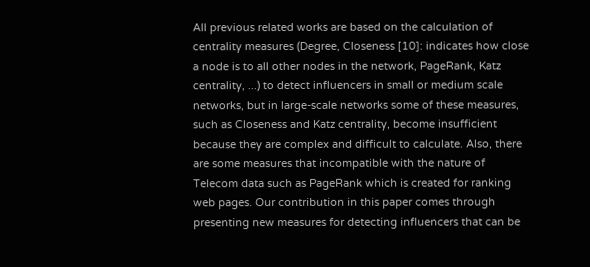All previous related works are based on the calculation of centrality measures (Degree, Closeness [10]: indicates how close a node is to all other nodes in the network, PageRank, Katz centrality, ...) to detect influencers in small or medium scale networks, but in large-scale networks some of these measures, such as Closeness and Katz centrality, become insufficient because they are complex and difficult to calculate. Also, there are some measures that incompatible with the nature of Telecom data such as PageRank which is created for ranking web pages. Our contribution in this paper comes through presenting new measures for detecting influencers that can be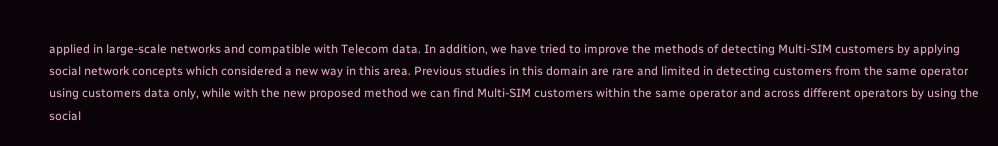applied in large-scale networks and compatible with Telecom data. In addition, we have tried to improve the methods of detecting Multi-SIM customers by applying social network concepts which considered a new way in this area. Previous studies in this domain are rare and limited in detecting customers from the same operator using customers data only, while with the new proposed method we can find Multi-SIM customers within the same operator and across different operators by using the social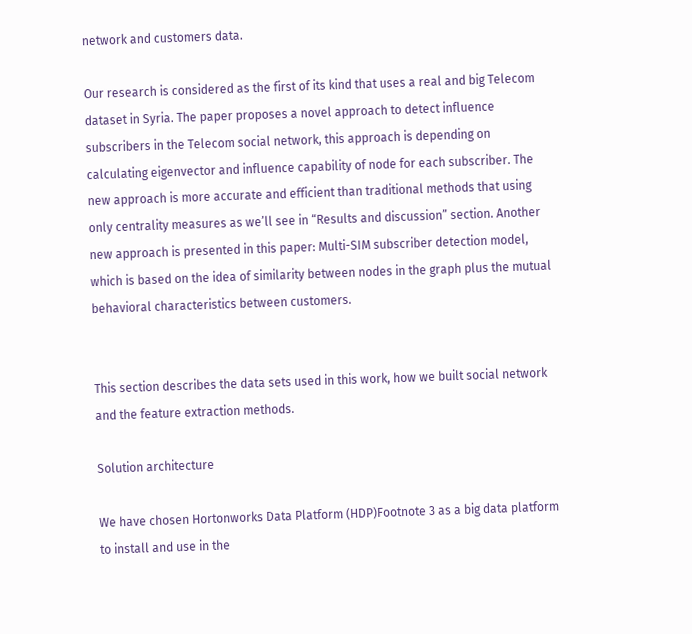network and customers data.

Our research is considered as the first of its kind that uses a real and big Telecom dataset in Syria. The paper proposes a novel approach to detect influence subscribers in the Telecom social network, this approach is depending on calculating eigenvector and influence capability of node for each subscriber. The new approach is more accurate and efficient than traditional methods that using only centrality measures as we’ll see in “Results and discussion” section. Another new approach is presented in this paper: Multi-SIM subscriber detection model, which is based on the idea of similarity between nodes in the graph plus the mutual behavioral characteristics between customers.


This section describes the data sets used in this work, how we built social network and the feature extraction methods.

Solution architecture

We have chosen Hortonworks Data Platform (HDP)Footnote 3 as a big data platform to install and use in the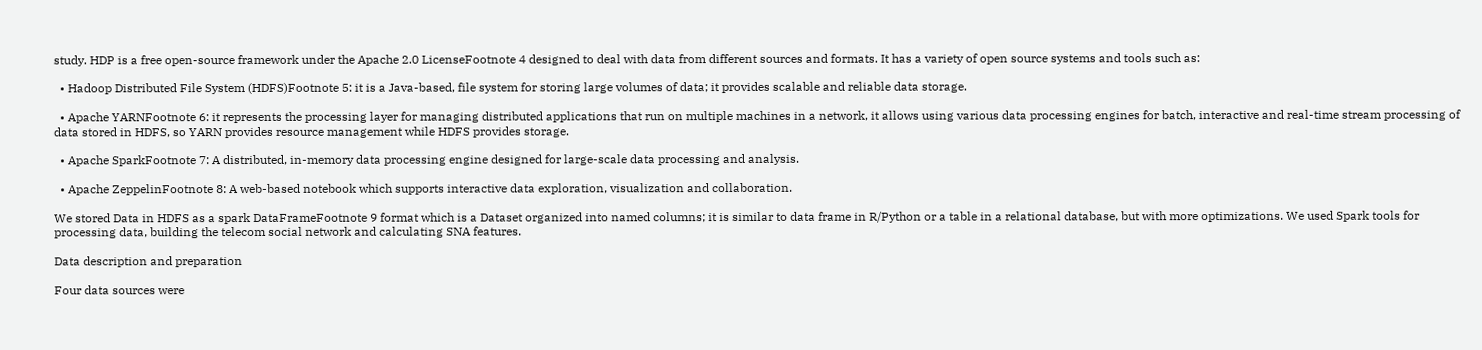study. HDP is a free open-source framework under the Apache 2.0 LicenseFootnote 4 designed to deal with data from different sources and formats. It has a variety of open source systems and tools such as:

  • Hadoop Distributed File System (HDFS)Footnote 5: it is a Java-based, file system for storing large volumes of data; it provides scalable and reliable data storage.

  • Apache YARNFootnote 6: it represents the processing layer for managing distributed applications that run on multiple machines in a network, it allows using various data processing engines for batch, interactive and real-time stream processing of data stored in HDFS, so YARN provides resource management while HDFS provides storage.

  • Apache SparkFootnote 7: A distributed, in-memory data processing engine designed for large-scale data processing and analysis.

  • Apache ZeppelinFootnote 8: A web-based notebook which supports interactive data exploration, visualization and collaboration.

We stored Data in HDFS as a spark DataFrameFootnote 9 format which is a Dataset organized into named columns; it is similar to data frame in R/Python or a table in a relational database, but with more optimizations. We used Spark tools for processing data, building the telecom social network and calculating SNA features.

Data description and preparation

Four data sources were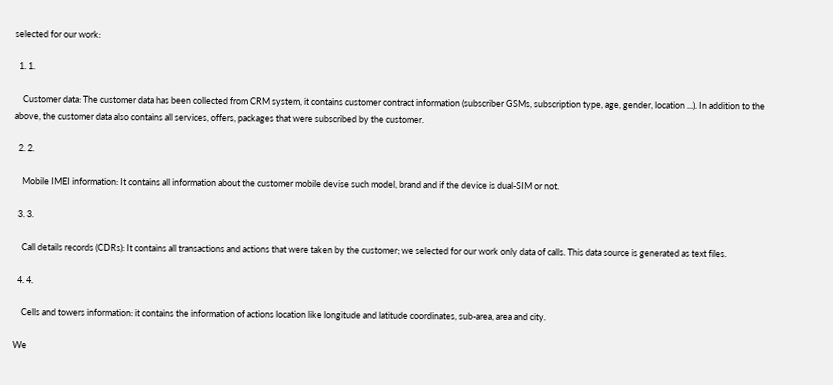selected for our work:

  1. 1.

    Customer data: The customer data has been collected from CRM system, it contains customer contract information (subscriber GSMs, subscription type, age, gender, location ...). In addition to the above, the customer data also contains all services, offers, packages that were subscribed by the customer.

  2. 2.

    Mobile IMEI information: It contains all information about the customer mobile devise such model, brand and if the device is dual-SIM or not.

  3. 3.

    Call details records (CDRs): It contains all transactions and actions that were taken by the customer; we selected for our work only data of calls. This data source is generated as text files.

  4. 4.

    Cells and towers information: it contains the information of actions location like longitude and latitude coordinates, sub-area, area and city.

We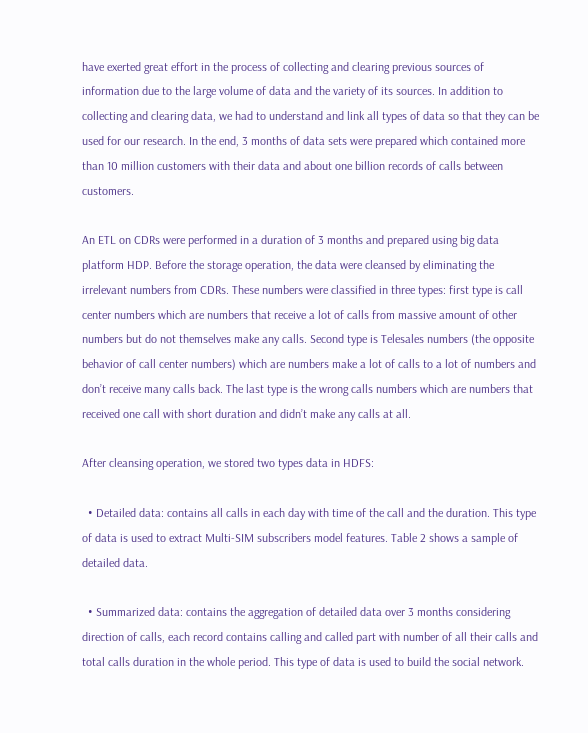have exerted great effort in the process of collecting and clearing previous sources of information due to the large volume of data and the variety of its sources. In addition to collecting and clearing data, we had to understand and link all types of data so that they can be used for our research. In the end, 3 months of data sets were prepared which contained more than 10 million customers with their data and about one billion records of calls between customers.

An ETL on CDRs were performed in a duration of 3 months and prepared using big data platform HDP. Before the storage operation, the data were cleansed by eliminating the irrelevant numbers from CDRs. These numbers were classified in three types: first type is call center numbers which are numbers that receive a lot of calls from massive amount of other numbers but do not themselves make any calls. Second type is Telesales numbers (the opposite behavior of call center numbers) which are numbers make a lot of calls to a lot of numbers and don’t receive many calls back. The last type is the wrong calls numbers which are numbers that received one call with short duration and didn’t make any calls at all.

After cleansing operation, we stored two types data in HDFS:

  • Detailed data: contains all calls in each day with time of the call and the duration. This type of data is used to extract Multi-SIM subscribers model features. Table 2 shows a sample of detailed data.

  • Summarized data: contains the aggregation of detailed data over 3 months considering direction of calls, each record contains calling and called part with number of all their calls and total calls duration in the whole period. This type of data is used to build the social network.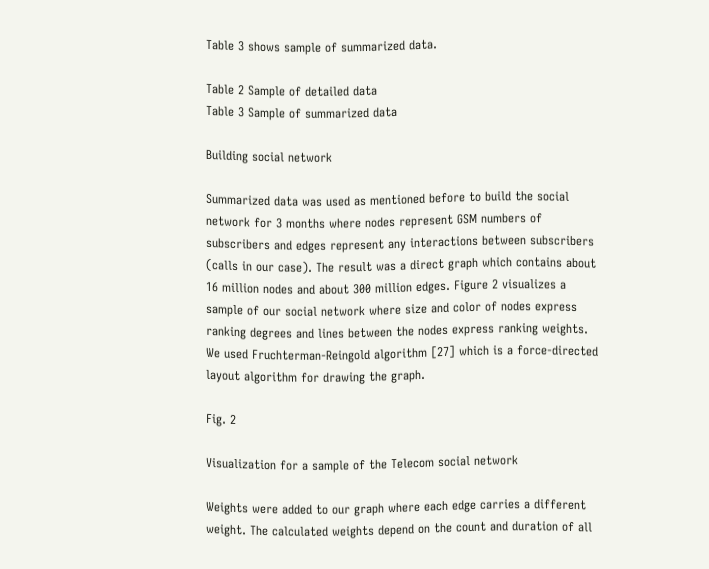Table 3 shows sample of summarized data.

Table 2 Sample of detailed data
Table 3 Sample of summarized data

Building social network

Summarized data was used as mentioned before to build the social network for 3 months where nodes represent GSM numbers of subscribers and edges represent any interactions between subscribers (calls in our case). The result was a direct graph which contains about 16 million nodes and about 300 million edges. Figure 2 visualizes a sample of our social network where size and color of nodes express ranking degrees and lines between the nodes express ranking weights. We used Fruchterman-Reingold algorithm [27] which is a force-directed layout algorithm for drawing the graph.

Fig. 2

Visualization for a sample of the Telecom social network

Weights were added to our graph where each edge carries a different weight. The calculated weights depend on the count and duration of all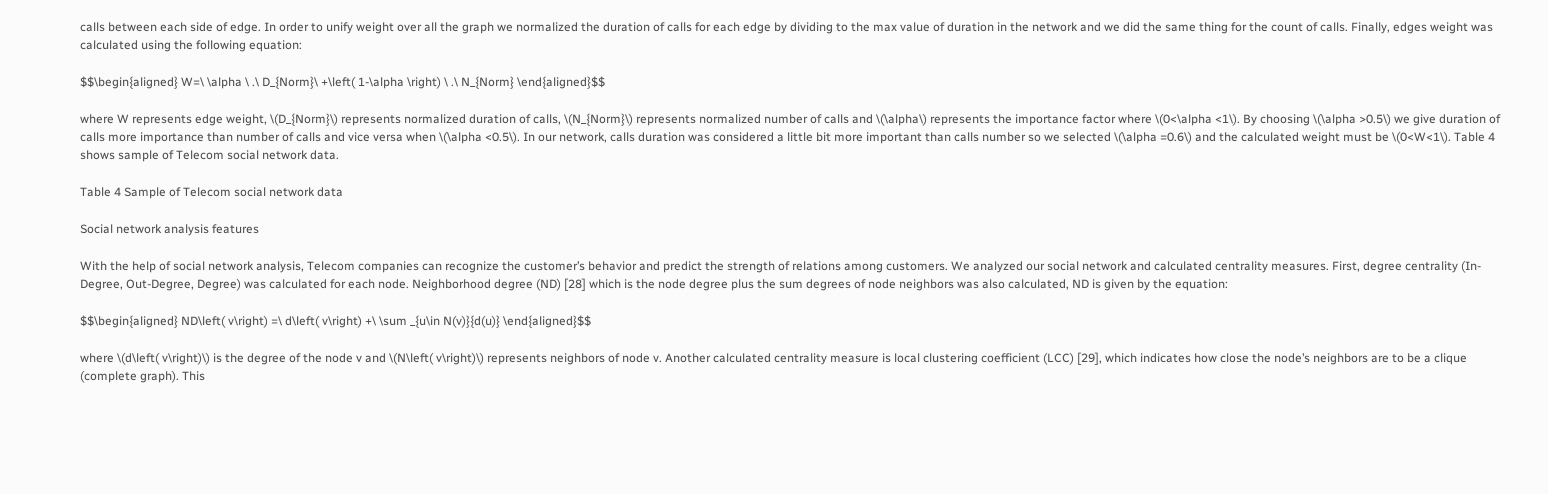calls between each side of edge. In order to unify weight over all the graph we normalized the duration of calls for each edge by dividing to the max value of duration in the network and we did the same thing for the count of calls. Finally, edges weight was calculated using the following equation:

$$\begin{aligned} W=\ \alpha \ .\ D_{Norm}\ +\left( 1-\alpha \right) \ .\ N_{Norm} \end{aligned}$$

where W represents edge weight, \(D_{Norm}\) represents normalized duration of calls, \(N_{Norm}\) represents normalized number of calls and \(\alpha\) represents the importance factor where \(0<\alpha <1\). By choosing \(\alpha >0.5\) we give duration of calls more importance than number of calls and vice versa when \(\alpha <0.5\). In our network, calls duration was considered a little bit more important than calls number so we selected \(\alpha =0.6\) and the calculated weight must be \(0<W<1\). Table 4 shows sample of Telecom social network data.

Table 4 Sample of Telecom social network data

Social network analysis features

With the help of social network analysis, Telecom companies can recognize the customer’s behavior and predict the strength of relations among customers. We analyzed our social network and calculated centrality measures. First, degree centrality (In-Degree, Out-Degree, Degree) was calculated for each node. Neighborhood degree (ND) [28] which is the node degree plus the sum degrees of node neighbors was also calculated, ND is given by the equation:

$$\begin{aligned} ND\left( v\right) =\ d\left( v\right) +\ \sum _{u\in N(v)}{d(u)} \end{aligned}$$

where \(d\left( v\right)\) is the degree of the node v and \(N\left( v\right)\) represents neighbors of node v. Another calculated centrality measure is local clustering coefficient (LCC) [29], which indicates how close the node’s neighbors are to be a clique (complete graph). This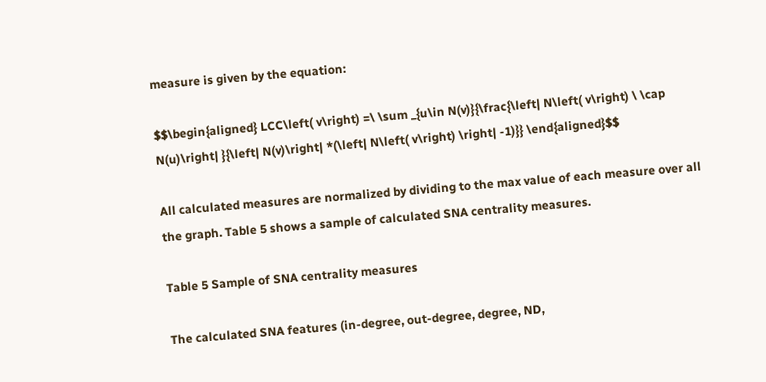measure is given by the equation:

$$\begin{aligned} LCC\left( v\right) =\ \sum _{u\in N(v)}{\frac{\left| N\left( v\right) \ \cap N(u)\right| }{\left| N(v)\right| *(\left| N\left( v\right) \right| -1)}} \end{aligned}$$

All calculated measures are normalized by dividing to the max value of each measure over all the graph. Table 5 shows a sample of calculated SNA centrality measures.

Table 5 Sample of SNA centrality measures

The calculated SNA features (in-degree, out-degree, degree, ND,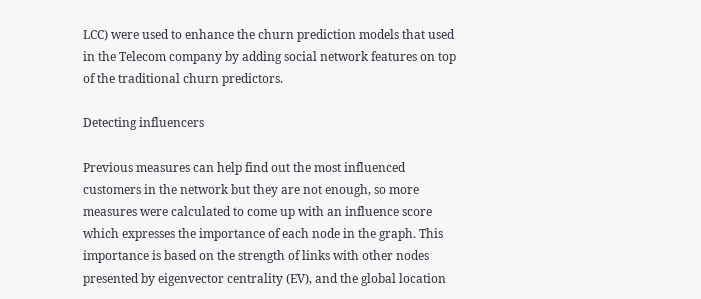LCC) were used to enhance the churn prediction models that used in the Telecom company by adding social network features on top of the traditional churn predictors.

Detecting influencers

Previous measures can help find out the most influenced customers in the network but they are not enough, so more measures were calculated to come up with an influence score which expresses the importance of each node in the graph. This importance is based on the strength of links with other nodes presented by eigenvector centrality (EV), and the global location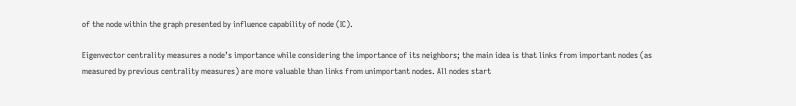of the node within the graph presented by influence capability of node (IC).

Eigenvector centrality measures a node’s importance while considering the importance of its neighbors; the main idea is that links from important nodes (as measured by previous centrality measures) are more valuable than links from unimportant nodes. All nodes start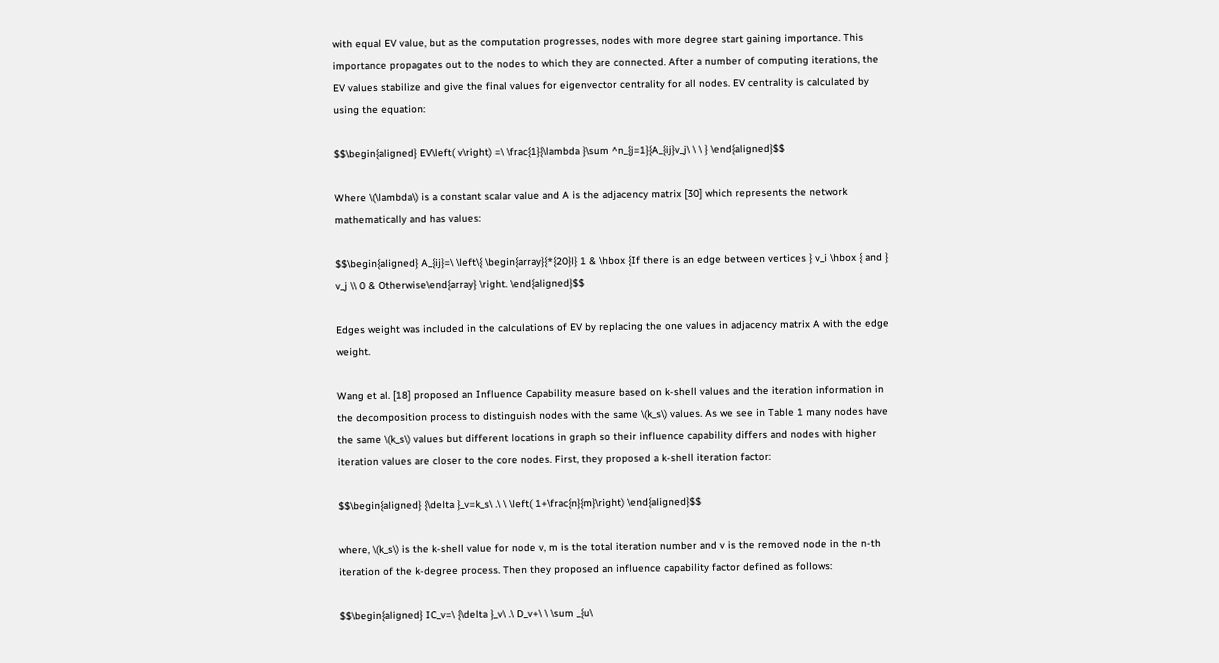with equal EV value, but as the computation progresses, nodes with more degree start gaining importance. This importance propagates out to the nodes to which they are connected. After a number of computing iterations, the EV values stabilize and give the final values for eigenvector centrality for all nodes. EV centrality is calculated by using the equation:

$$\begin{aligned} EV\left( v\right) =\ \frac{1}{\lambda }\sum ^n_{j=1}{A_{ij}v_j\ \ \ } \end{aligned}$$

Where \(\lambda\) is a constant scalar value and A is the adjacency matrix [30] which represents the network mathematically and has values:

$$\begin{aligned} A_{ij}=\ \left\{ \begin{array}{*{20}l} 1 & \hbox {If there is an edge between vertices } v_i \hbox { and } v_j \\ 0 & Otherwise\end{array} \right. \end{aligned}$$

Edges weight was included in the calculations of EV by replacing the one values in adjacency matrix A with the edge weight.

Wang et al. [18] proposed an Influence Capability measure based on k-shell values and the iteration information in the decomposition process to distinguish nodes with the same \(k_s\) values. As we see in Table 1 many nodes have the same \(k_s\) values but different locations in graph so their influence capability differs and nodes with higher iteration values are closer to the core nodes. First, they proposed a k-shell iteration factor:

$$\begin{aligned} {\delta }_v=k_s\ .\ \ \left( 1+\frac{n}{m}\right) \end{aligned}$$

where, \(k_s\) is the k-shell value for node v, m is the total iteration number and v is the removed node in the n-th iteration of the k-degree process. Then they proposed an influence capability factor defined as follows:

$$\begin{aligned} IC_v=\ {\delta }_v\ .\ D_v+\ \ \sum _{u\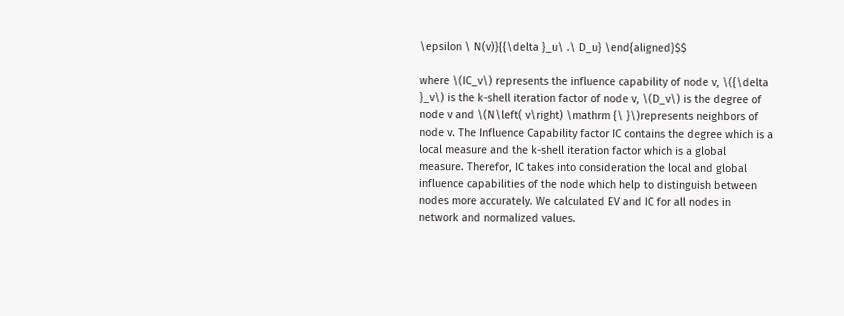\epsilon \ N(v)}{{\delta }_u\ .\ D_u} \end{aligned}$$

where \(IC_v\) represents the influence capability of node v, \({\delta }_v\) is the k-shell iteration factor of node v, \(D_v\) is the degree of node v and \(N\left( v\right) \mathrm {\ }\)represents neighbors of node v. The Influence Capability factor IC contains the degree which is a local measure and the k-shell iteration factor which is a global measure. Therefor, IC takes into consideration the local and global influence capabilities of the node which help to distinguish between nodes more accurately. We calculated EV and IC for all nodes in network and normalized values.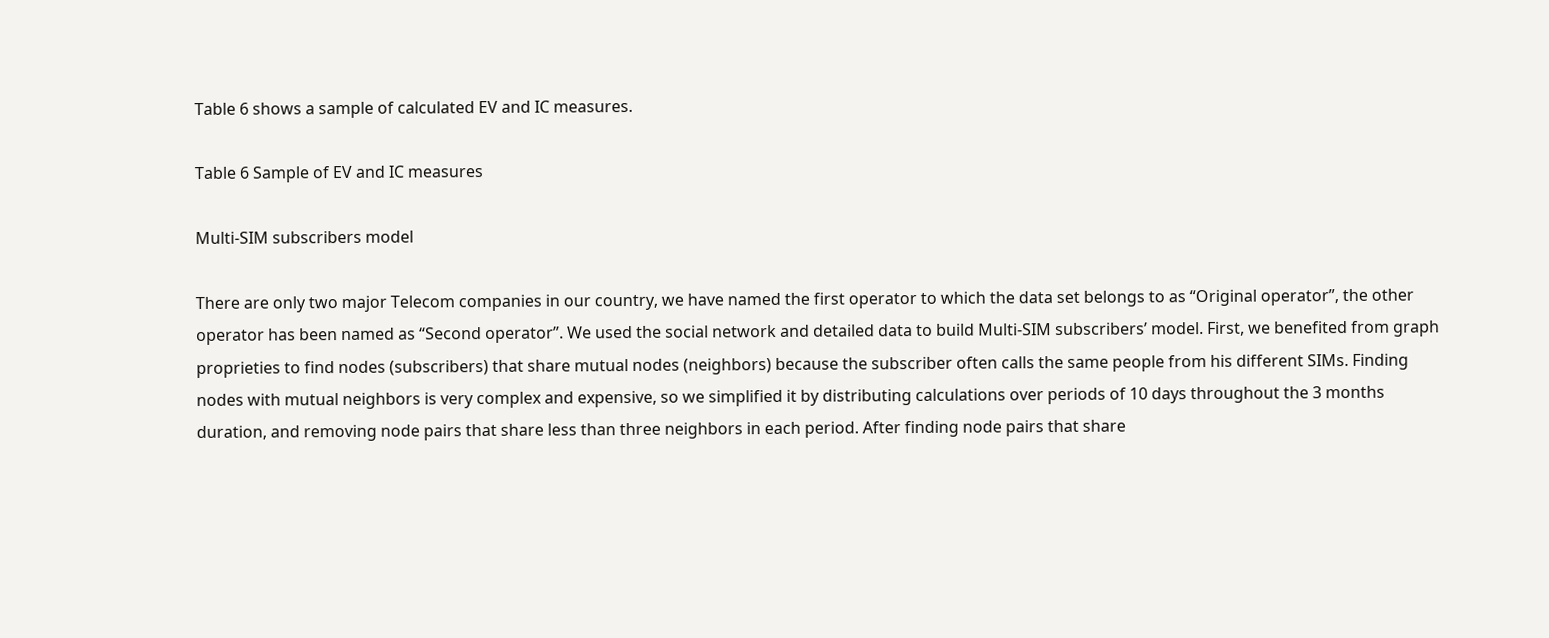Table 6 shows a sample of calculated EV and IC measures.

Table 6 Sample of EV and IC measures

Multi-SIM subscribers model

There are only two major Telecom companies in our country, we have named the first operator to which the data set belongs to as “Original operator”, the other operator has been named as “Second operator”. We used the social network and detailed data to build Multi-SIM subscribers’ model. First, we benefited from graph proprieties to find nodes (subscribers) that share mutual nodes (neighbors) because the subscriber often calls the same people from his different SIMs. Finding nodes with mutual neighbors is very complex and expensive, so we simplified it by distributing calculations over periods of 10 days throughout the 3 months duration, and removing node pairs that share less than three neighbors in each period. After finding node pairs that share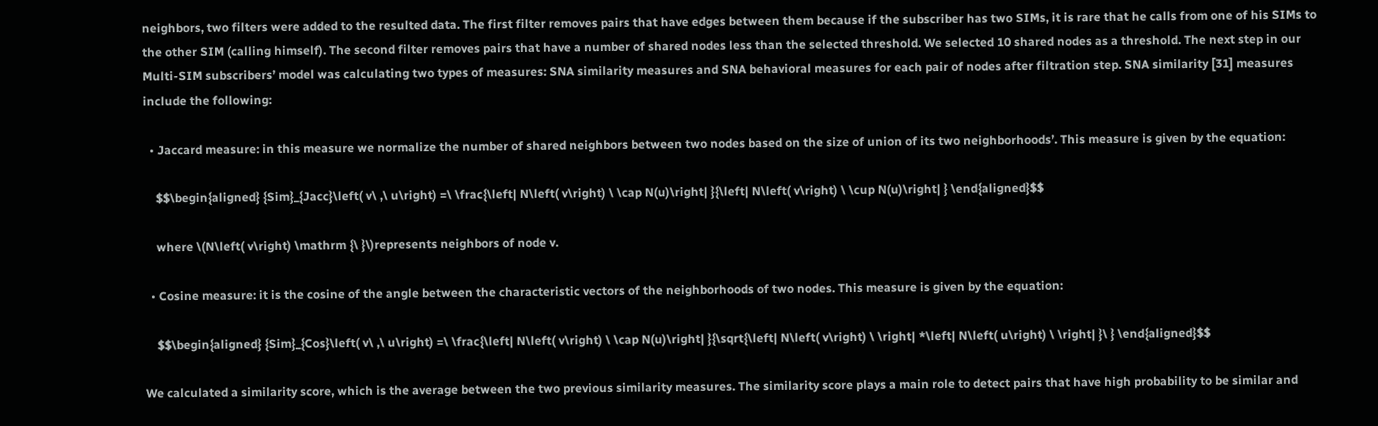neighbors, two filters were added to the resulted data. The first filter removes pairs that have edges between them because if the subscriber has two SIMs, it is rare that he calls from one of his SIMs to the other SIM (calling himself). The second filter removes pairs that have a number of shared nodes less than the selected threshold. We selected 10 shared nodes as a threshold. The next step in our Multi-SIM subscribers’ model was calculating two types of measures: SNA similarity measures and SNA behavioral measures for each pair of nodes after filtration step. SNA similarity [31] measures include the following:

  • Jaccard measure: in this measure we normalize the number of shared neighbors between two nodes based on the size of union of its two neighborhoods’. This measure is given by the equation:

    $$\begin{aligned} {Sim}_{Jacc}\left( v\ ,\ u\right) =\ \frac{\left| N\left( v\right) \ \cap N(u)\right| }{\left| N\left( v\right) \ \cup N(u)\right| } \end{aligned}$$

    where \(N\left( v\right) \mathrm {\ }\)represents neighbors of node v.

  • Cosine measure: it is the cosine of the angle between the characteristic vectors of the neighborhoods of two nodes. This measure is given by the equation:

    $$\begin{aligned} {Sim}_{Cos}\left( v\ ,\ u\right) =\ \frac{\left| N\left( v\right) \ \cap N(u)\right| }{\sqrt{\left| N\left( v\right) \ \right| *\left| N\left( u\right) \ \right| }\ } \end{aligned}$$

We calculated a similarity score, which is the average between the two previous similarity measures. The similarity score plays a main role to detect pairs that have high probability to be similar and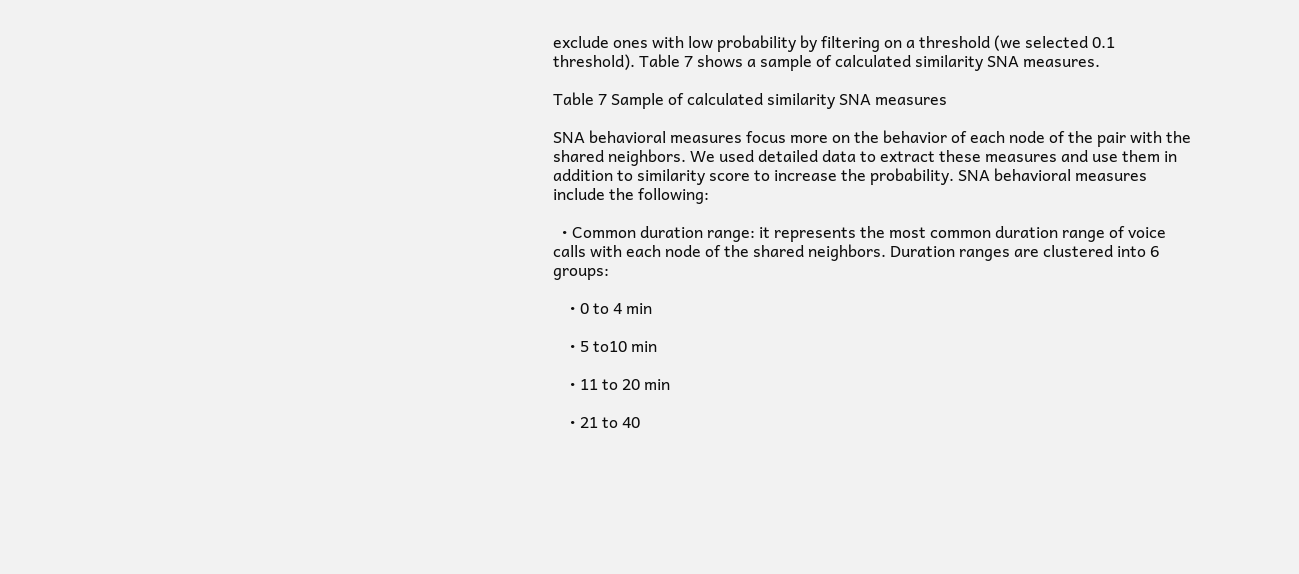exclude ones with low probability by filtering on a threshold (we selected 0.1 threshold). Table 7 shows a sample of calculated similarity SNA measures.

Table 7 Sample of calculated similarity SNA measures

SNA behavioral measures focus more on the behavior of each node of the pair with the shared neighbors. We used detailed data to extract these measures and use them in addition to similarity score to increase the probability. SNA behavioral measures include the following:

  • Common duration range: it represents the most common duration range of voice calls with each node of the shared neighbors. Duration ranges are clustered into 6 groups:

    • 0 to 4 min

    • 5 to10 min

    • 11 to 20 min

    • 21 to 40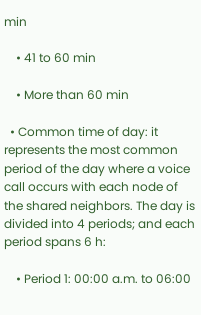min

    • 41 to 60 min

    • More than 60 min

  • Common time of day: it represents the most common period of the day where a voice call occurs with each node of the shared neighbors. The day is divided into 4 periods; and each period spans 6 h:

    • Period 1: 00:00 a.m. to 06:00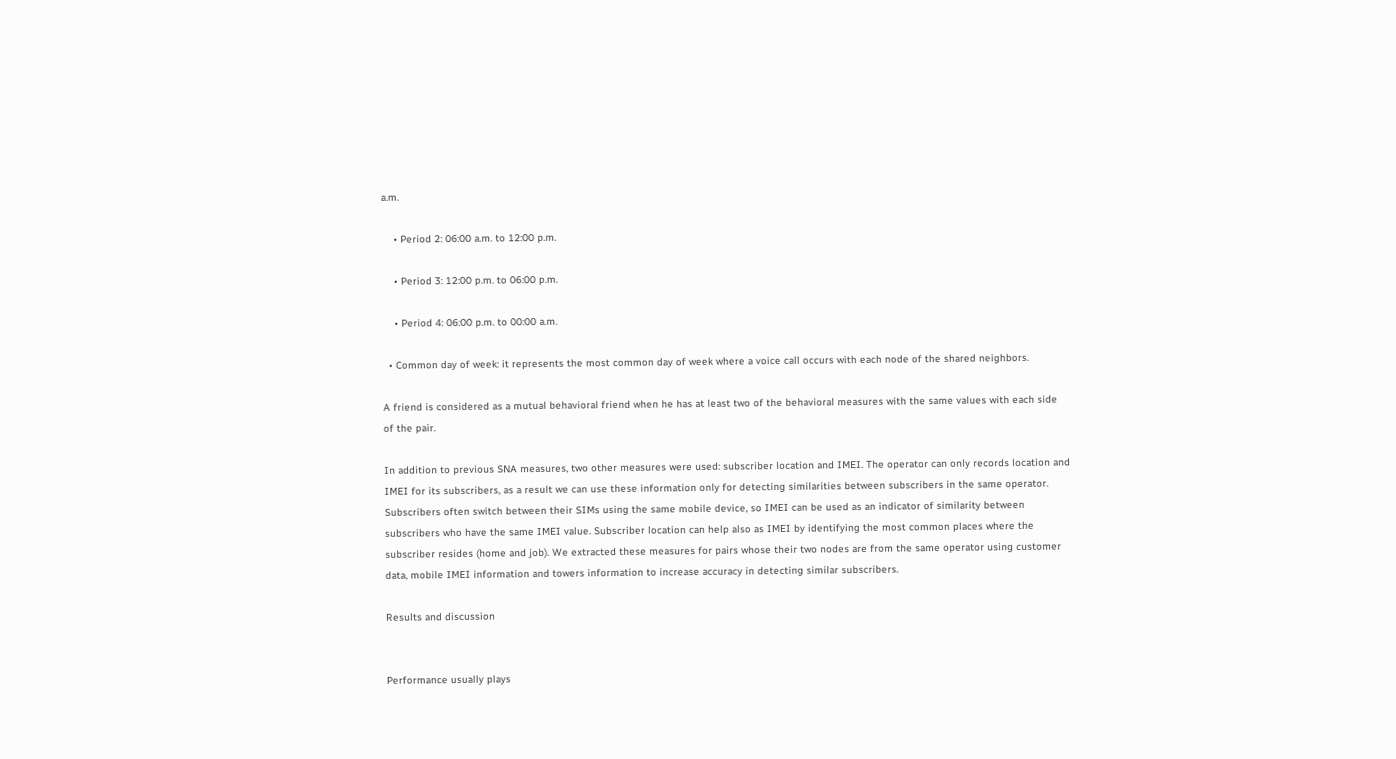a.m.

    • Period 2: 06:00 a.m. to 12:00 p.m.

    • Period 3: 12:00 p.m. to 06:00 p.m.

    • Period 4: 06:00 p.m. to 00:00 a.m.

  • Common day of week: it represents the most common day of week where a voice call occurs with each node of the shared neighbors.

A friend is considered as a mutual behavioral friend when he has at least two of the behavioral measures with the same values with each side of the pair.

In addition to previous SNA measures, two other measures were used: subscriber location and IMEI. The operator can only records location and IMEI for its subscribers, as a result we can use these information only for detecting similarities between subscribers in the same operator. Subscribers often switch between their SIMs using the same mobile device, so IMEI can be used as an indicator of similarity between subscribers who have the same IMEI value. Subscriber location can help also as IMEI by identifying the most common places where the subscriber resides (home and job). We extracted these measures for pairs whose their two nodes are from the same operator using customer data, mobile IMEI information and towers information to increase accuracy in detecting similar subscribers.

Results and discussion


Performance usually plays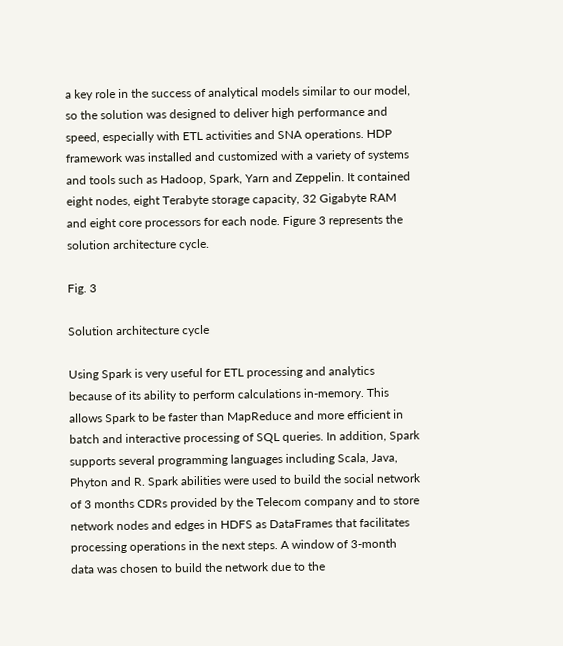a key role in the success of analytical models similar to our model, so the solution was designed to deliver high performance and speed, especially with ETL activities and SNA operations. HDP framework was installed and customized with a variety of systems and tools such as Hadoop, Spark, Yarn and Zeppelin. It contained eight nodes, eight Terabyte storage capacity, 32 Gigabyte RAM and eight core processors for each node. Figure 3 represents the solution architecture cycle.

Fig. 3

Solution architecture cycle

Using Spark is very useful for ETL processing and analytics because of its ability to perform calculations in-memory. This allows Spark to be faster than MapReduce and more efficient in batch and interactive processing of SQL queries. In addition, Spark supports several programming languages including Scala, Java, Phyton and R. Spark abilities were used to build the social network of 3 months CDRs provided by the Telecom company and to store network nodes and edges in HDFS as DataFrames that facilitates processing operations in the next steps. A window of 3-month data was chosen to build the network due to the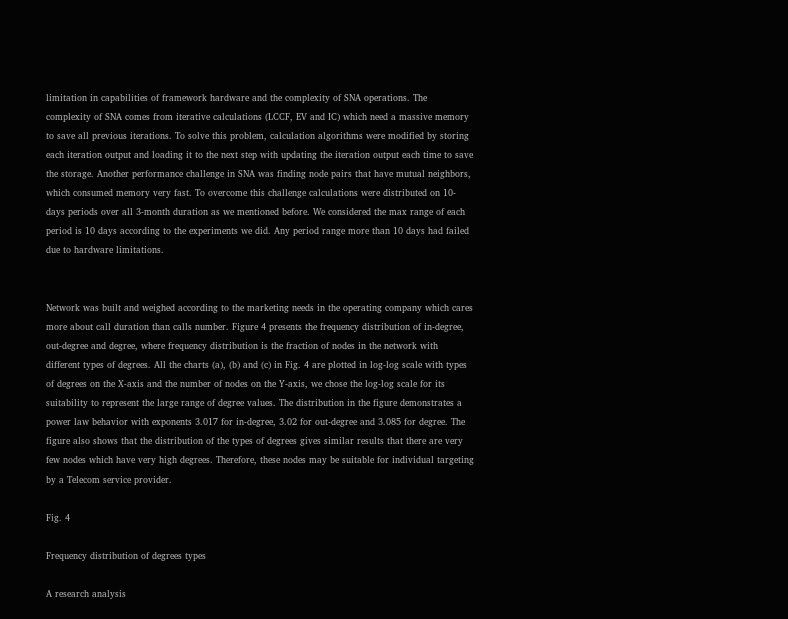limitation in capabilities of framework hardware and the complexity of SNA operations. The complexity of SNA comes from iterative calculations (LCCF, EV and IC) which need a massive memory to save all previous iterations. To solve this problem, calculation algorithms were modified by storing each iteration output and loading it to the next step with updating the iteration output each time to save the storage. Another performance challenge in SNA was finding node pairs that have mutual neighbors, which consumed memory very fast. To overcome this challenge calculations were distributed on 10-days periods over all 3-month duration as we mentioned before. We considered the max range of each period is 10 days according to the experiments we did. Any period range more than 10 days had failed due to hardware limitations.


Network was built and weighed according to the marketing needs in the operating company which cares more about call duration than calls number. Figure 4 presents the frequency distribution of in-degree, out-degree and degree, where frequency distribution is the fraction of nodes in the network with different types of degrees. All the charts (a), (b) and (c) in Fig. 4 are plotted in log-log scale with types of degrees on the X-axis and the number of nodes on the Y-axis, we chose the log-log scale for its suitability to represent the large range of degree values. The distribution in the figure demonstrates a power law behavior with exponents 3.017 for in-degree, 3.02 for out-degree and 3.085 for degree. The figure also shows that the distribution of the types of degrees gives similar results that there are very few nodes which have very high degrees. Therefore, these nodes may be suitable for individual targeting by a Telecom service provider.

Fig. 4

Frequency distribution of degrees types

A research analysis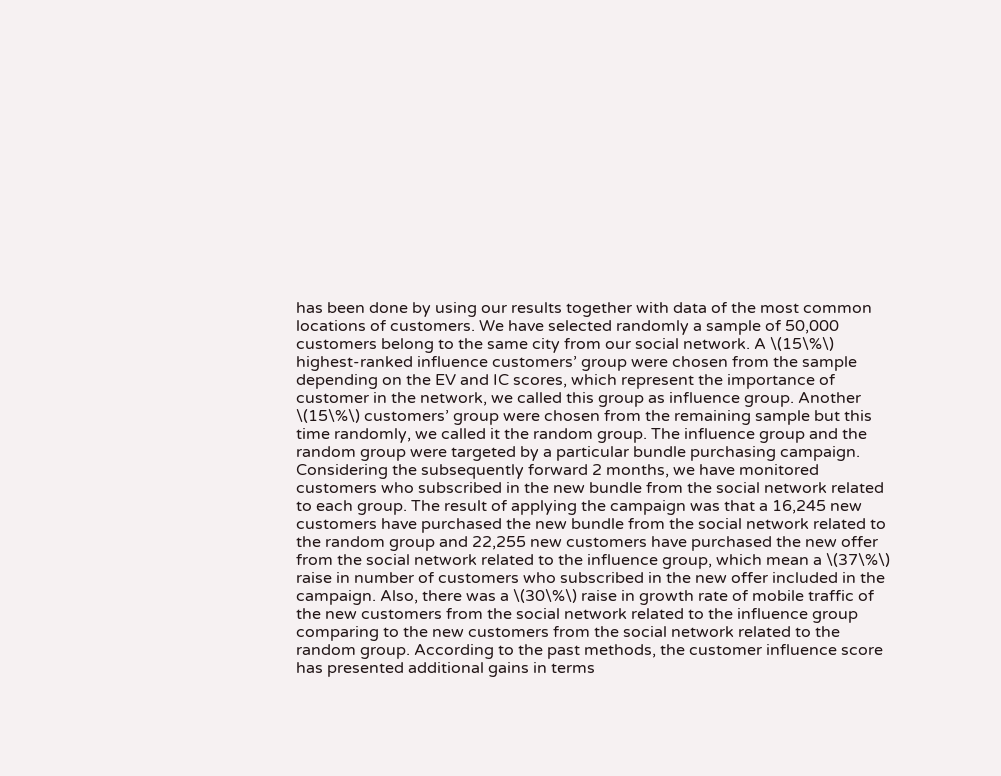has been done by using our results together with data of the most common locations of customers. We have selected randomly a sample of 50,000 customers belong to the same city from our social network. A \(15\%\) highest-ranked influence customers’ group were chosen from the sample depending on the EV and IC scores, which represent the importance of customer in the network, we called this group as influence group. Another \(15\%\) customers’ group were chosen from the remaining sample but this time randomly, we called it the random group. The influence group and the random group were targeted by a particular bundle purchasing campaign. Considering the subsequently forward 2 months, we have monitored customers who subscribed in the new bundle from the social network related to each group. The result of applying the campaign was that a 16,245 new customers have purchased the new bundle from the social network related to the random group and 22,255 new customers have purchased the new offer from the social network related to the influence group, which mean a \(37\%\) raise in number of customers who subscribed in the new offer included in the campaign. Also, there was a \(30\%\) raise in growth rate of mobile traffic of the new customers from the social network related to the influence group comparing to the new customers from the social network related to the random group. According to the past methods, the customer influence score has presented additional gains in terms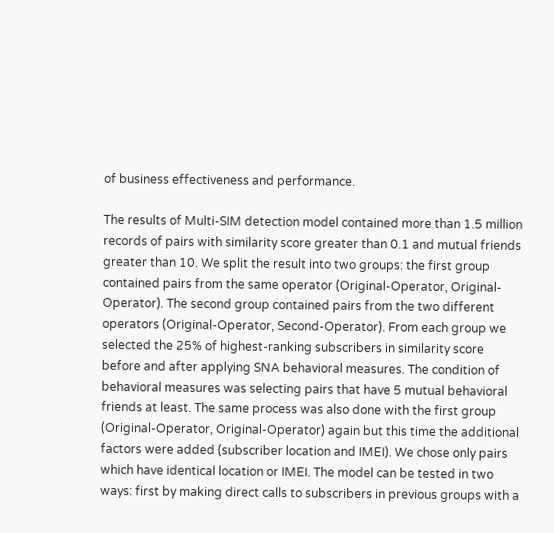of business effectiveness and performance.

The results of Multi-SIM detection model contained more than 1.5 million records of pairs with similarity score greater than 0.1 and mutual friends greater than 10. We split the result into two groups: the first group contained pairs from the same operator (Original-Operator, Original-Operator). The second group contained pairs from the two different operators (Original-Operator, Second-Operator). From each group we selected the 25% of highest-ranking subscribers in similarity score before and after applying SNA behavioral measures. The condition of behavioral measures was selecting pairs that have 5 mutual behavioral friends at least. The same process was also done with the first group (Original-Operator, Original-Operator) again but this time the additional factors were added (subscriber location and IMEI). We chose only pairs which have identical location or IMEI. The model can be tested in two ways: first by making direct calls to subscribers in previous groups with a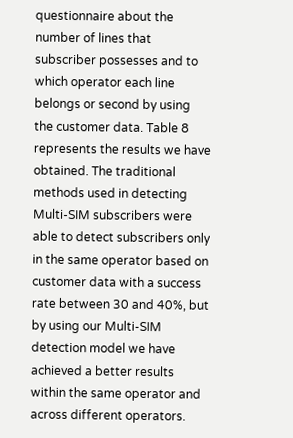questionnaire about the number of lines that subscriber possesses and to which operator each line belongs or second by using the customer data. Table 8 represents the results we have obtained. The traditional methods used in detecting Multi-SIM subscribers were able to detect subscribers only in the same operator based on customer data with a success rate between 30 and 40%, but by using our Multi-SIM detection model we have achieved a better results within the same operator and across different operators.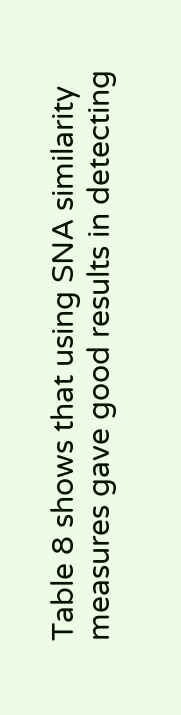Table 8 shows that using SNA similarity measures gave good results in detecting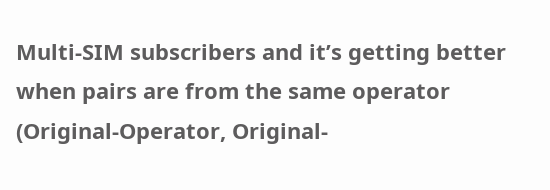Multi-SIM subscribers and it’s getting better when pairs are from the same operator (Original-Operator, Original-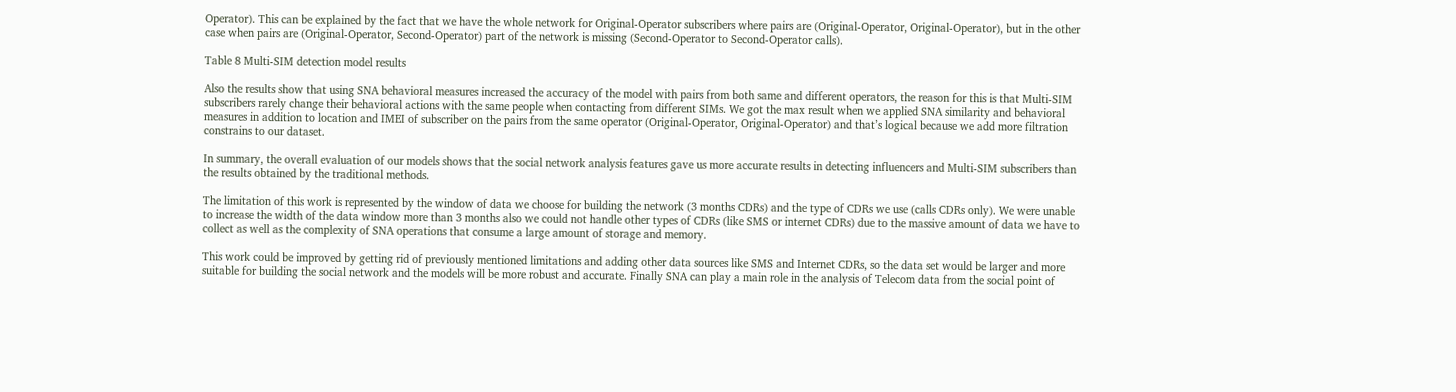Operator). This can be explained by the fact that we have the whole network for Original-Operator subscribers where pairs are (Original-Operator, Original-Operator), but in the other case when pairs are (Original-Operator, Second-Operator) part of the network is missing (Second-Operator to Second-Operator calls).

Table 8 Multi-SIM detection model results

Also the results show that using SNA behavioral measures increased the accuracy of the model with pairs from both same and different operators, the reason for this is that Multi-SIM subscribers rarely change their behavioral actions with the same people when contacting from different SIMs. We got the max result when we applied SNA similarity and behavioral measures in addition to location and IMEI of subscriber on the pairs from the same operator (Original-Operator, Original-Operator) and that’s logical because we add more filtration constrains to our dataset.

In summary, the overall evaluation of our models shows that the social network analysis features gave us more accurate results in detecting influencers and Multi-SIM subscribers than the results obtained by the traditional methods.

The limitation of this work is represented by the window of data we choose for building the network (3 months CDRs) and the type of CDRs we use (calls CDRs only). We were unable to increase the width of the data window more than 3 months also we could not handle other types of CDRs (like SMS or internet CDRs) due to the massive amount of data we have to collect as well as the complexity of SNA operations that consume a large amount of storage and memory.

This work could be improved by getting rid of previously mentioned limitations and adding other data sources like SMS and Internet CDRs, so the data set would be larger and more suitable for building the social network and the models will be more robust and accurate. Finally SNA can play a main role in the analysis of Telecom data from the social point of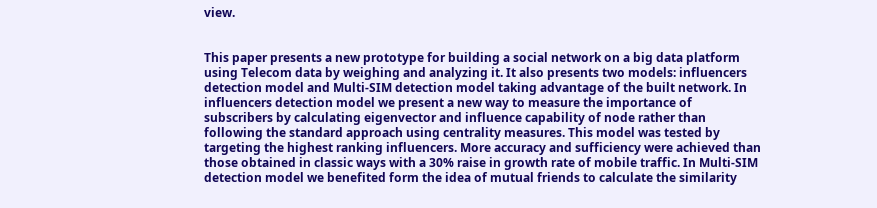view.


This paper presents a new prototype for building a social network on a big data platform using Telecom data by weighing and analyzing it. It also presents two models: influencers detection model and Multi-SIM detection model taking advantage of the built network. In influencers detection model we present a new way to measure the importance of subscribers by calculating eigenvector and influence capability of node rather than following the standard approach using centrality measures. This model was tested by targeting the highest ranking influencers. More accuracy and sufficiency were achieved than those obtained in classic ways with a 30% raise in growth rate of mobile traffic. In Multi-SIM detection model we benefited form the idea of mutual friends to calculate the similarity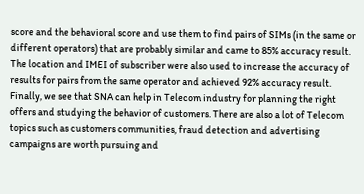score and the behavioral score and use them to find pairs of SIMs (in the same or different operators) that are probably similar and came to 85% accuracy result. The location and IMEI of subscriber were also used to increase the accuracy of results for pairs from the same operator and achieved 92% accuracy result. Finally, we see that SNA can help in Telecom industry for planning the right offers and studying the behavior of customers. There are also a lot of Telecom topics such as customers communities, fraud detection and advertising campaigns are worth pursuing and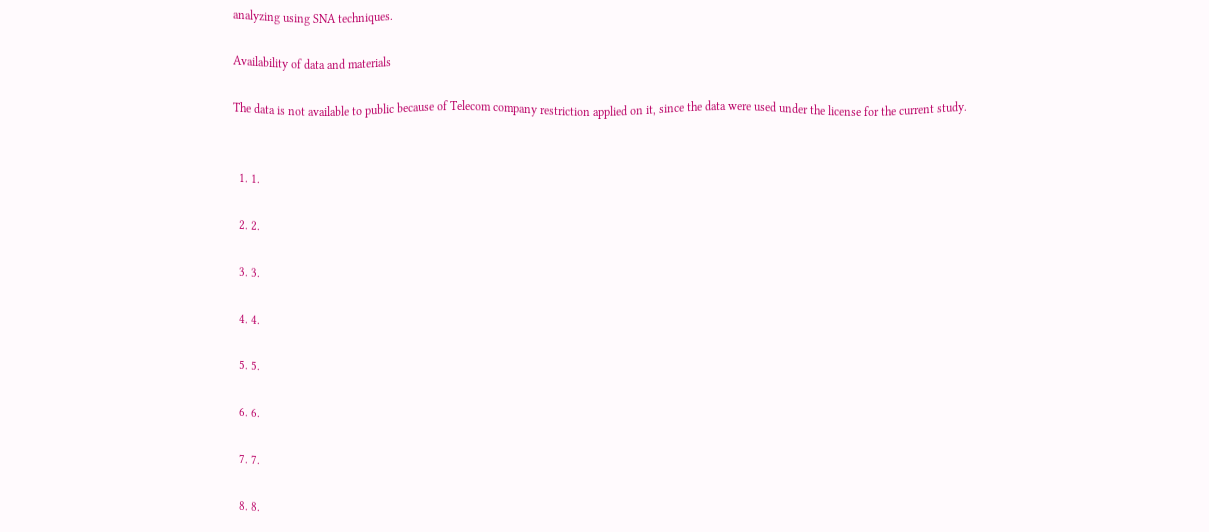analyzing using SNA techniques.

Availability of data and materials

The data is not available to public because of Telecom company restriction applied on it, since the data were used under the license for the current study.


  1. 1.

  2. 2.

  3. 3.

  4. 4.

  5. 5.

  6. 6.

  7. 7.

  8. 8.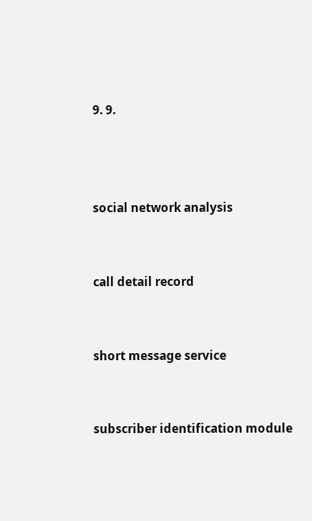9. 9.



social network analysis


call detail record


short message service


subscriber identification module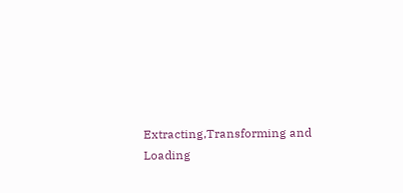Extracting,Transforming and Loading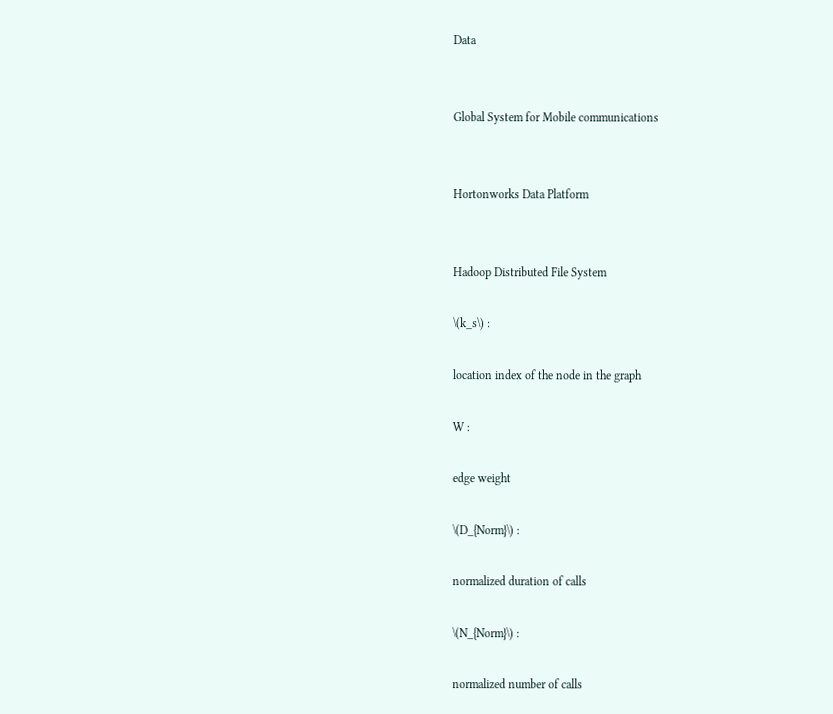Data


Global System for Mobile communications


Hortonworks Data Platform


Hadoop Distributed File System

\(k_s\) :

location index of the node in the graph

W :

edge weight

\(D_{Norm}\) :

normalized duration of calls

\(N_{Norm}\) :

normalized number of calls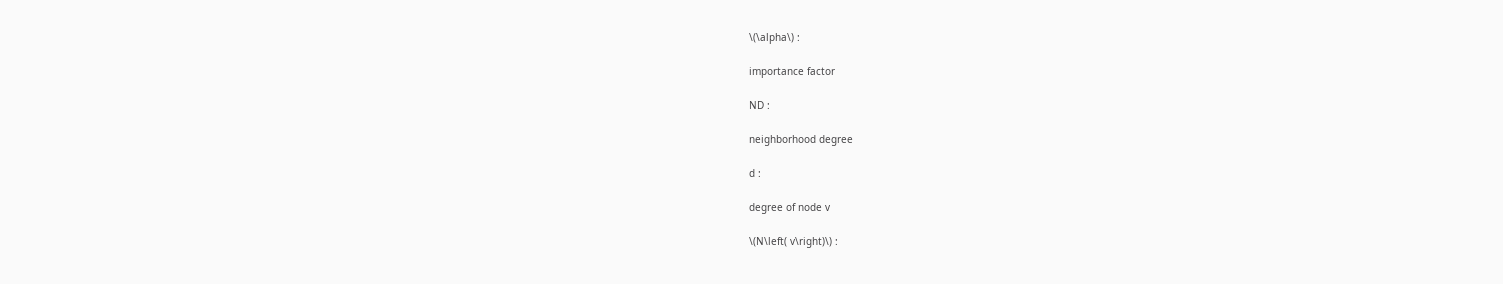\(\alpha\) :

importance factor

ND :

neighborhood degree

d :

degree of node v

\(N\left( v\right)\) :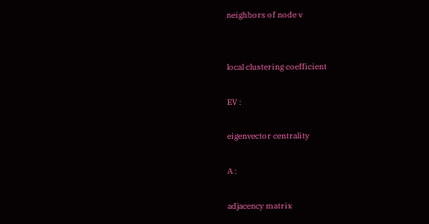neighbors of node v


local clustering coefficient

EV :

eigenvector centrality

A :

adjacency matrix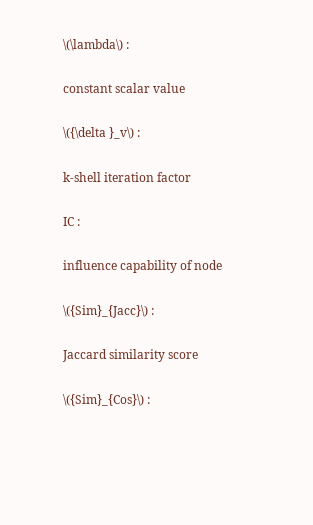\(\lambda\) :

constant scalar value

\({\delta }_v\) :

k-shell iteration factor

IC :

influence capability of node

\({Sim}_{Jacc}\) :

Jaccard similarity score

\({Sim}_{Cos}\) :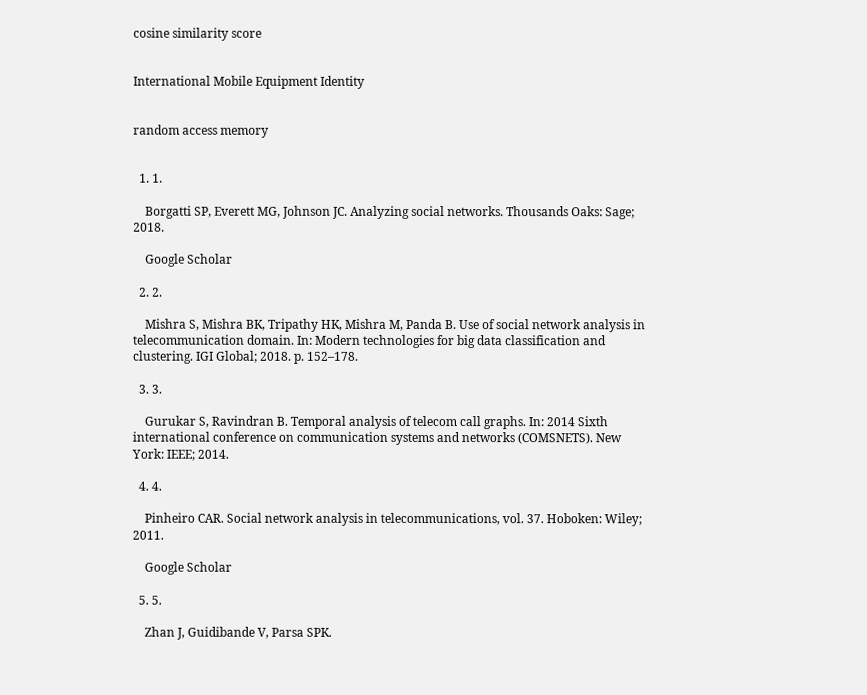cosine similarity score


International Mobile Equipment Identity


random access memory


  1. 1.

    Borgatti SP, Everett MG, Johnson JC. Analyzing social networks. Thousands Oaks: Sage; 2018.

    Google Scholar

  2. 2.

    Mishra S, Mishra BK, Tripathy HK, Mishra M, Panda B. Use of social network analysis in telecommunication domain. In: Modern technologies for big data classification and clustering. IGI Global; 2018. p. 152–178.

  3. 3.

    Gurukar S, Ravindran B. Temporal analysis of telecom call graphs. In: 2014 Sixth international conference on communication systems and networks (COMSNETS). New York: IEEE; 2014.

  4. 4.

    Pinheiro CAR. Social network analysis in telecommunications, vol. 37. Hoboken: Wiley; 2011.

    Google Scholar

  5. 5.

    Zhan J, Guidibande V, Parsa SPK.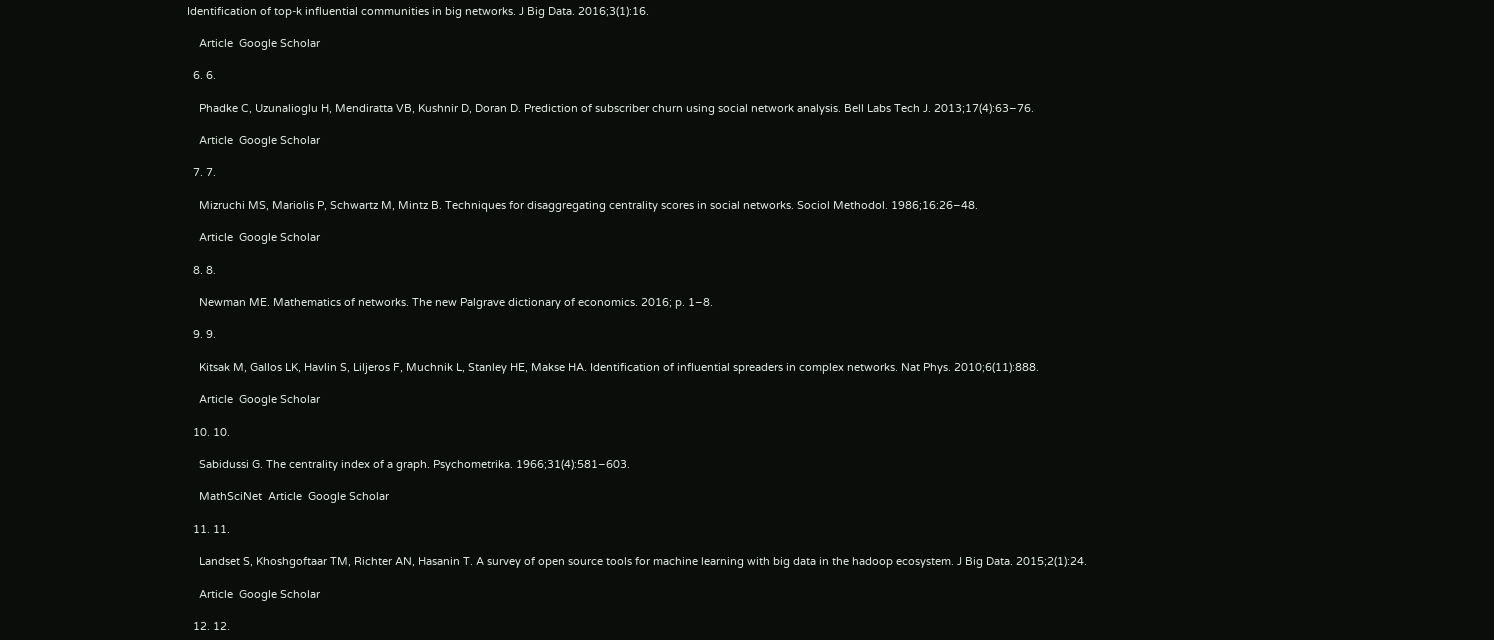Identification of top-k influential communities in big networks. J Big Data. 2016;3(1):16.

    Article  Google Scholar

  6. 6.

    Phadke C, Uzunalioglu H, Mendiratta VB, Kushnir D, Doran D. Prediction of subscriber churn using social network analysis. Bell Labs Tech J. 2013;17(4):63–76.

    Article  Google Scholar

  7. 7.

    Mizruchi MS, Mariolis P, Schwartz M, Mintz B. Techniques for disaggregating centrality scores in social networks. Sociol Methodol. 1986;16:26–48.

    Article  Google Scholar

  8. 8.

    Newman ME. Mathematics of networks. The new Palgrave dictionary of economics. 2016; p. 1–8.

  9. 9.

    Kitsak M, Gallos LK, Havlin S, Liljeros F, Muchnik L, Stanley HE, Makse HA. Identification of influential spreaders in complex networks. Nat Phys. 2010;6(11):888.

    Article  Google Scholar

  10. 10.

    Sabidussi G. The centrality index of a graph. Psychometrika. 1966;31(4):581–603.

    MathSciNet  Article  Google Scholar

  11. 11.

    Landset S, Khoshgoftaar TM, Richter AN, Hasanin T. A survey of open source tools for machine learning with big data in the hadoop ecosystem. J Big Data. 2015;2(1):24.

    Article  Google Scholar

  12. 12.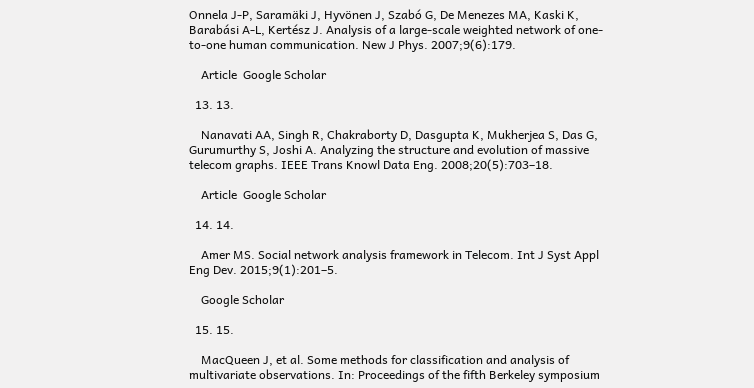Onnela J-P, Saramäki J, Hyvönen J, Szabó G, De Menezes MA, Kaski K, Barabási A-L, Kertész J. Analysis of a large-scale weighted network of one-to-one human communication. New J Phys. 2007;9(6):179.

    Article  Google Scholar

  13. 13.

    Nanavati AA, Singh R, Chakraborty D, Dasgupta K, Mukherjea S, Das G, Gurumurthy S, Joshi A. Analyzing the structure and evolution of massive telecom graphs. IEEE Trans Knowl Data Eng. 2008;20(5):703–18.

    Article  Google Scholar

  14. 14.

    Amer MS. Social network analysis framework in Telecom. Int J Syst Appl Eng Dev. 2015;9(1):201–5.

    Google Scholar

  15. 15.

    MacQueen J, et al. Some methods for classification and analysis of multivariate observations. In: Proceedings of the fifth Berkeley symposium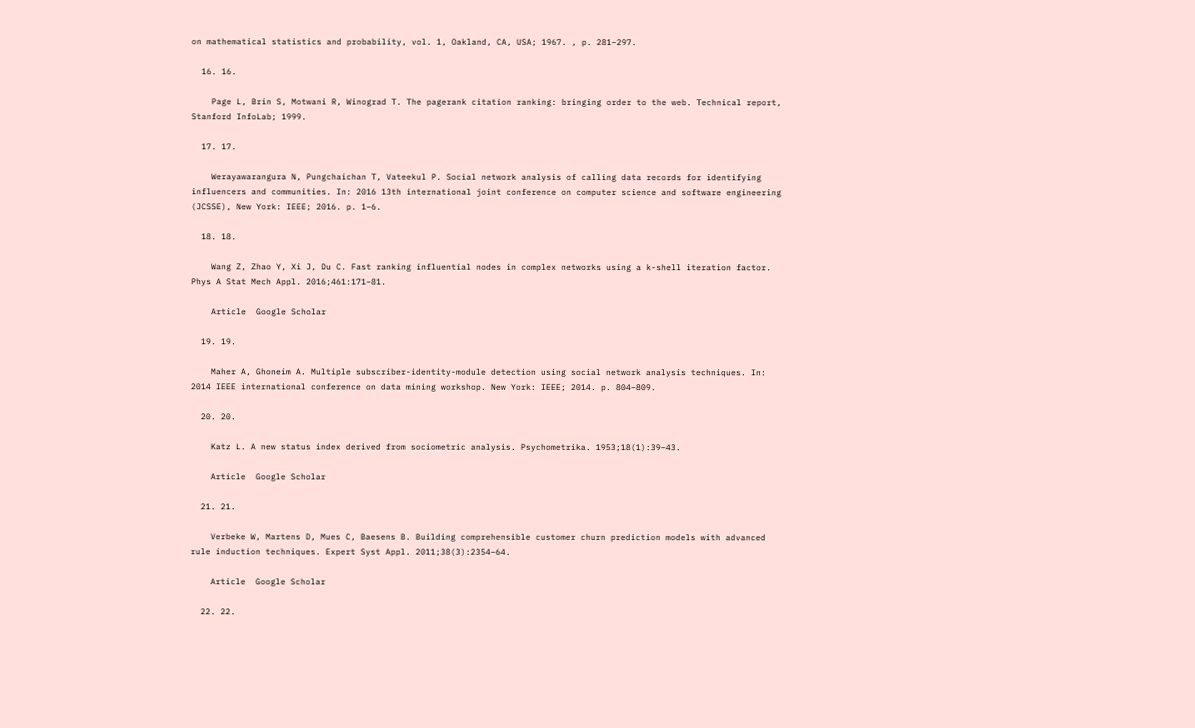on mathematical statistics and probability, vol. 1, Oakland, CA, USA; 1967. , p. 281–297.

  16. 16.

    Page L, Brin S, Motwani R, Winograd T. The pagerank citation ranking: bringing order to the web. Technical report, Stanford InfoLab; 1999.

  17. 17.

    Werayawarangura N, Pungchaichan T, Vateekul P. Social network analysis of calling data records for identifying influencers and communities. In: 2016 13th international joint conference on computer science and software engineering (JCSSE), New York: IEEE; 2016. p. 1–6.

  18. 18.

    Wang Z, Zhao Y, Xi J, Du C. Fast ranking influential nodes in complex networks using a k-shell iteration factor. Phys A Stat Mech Appl. 2016;461:171–81.

    Article  Google Scholar

  19. 19.

    Maher A, Ghoneim A. Multiple subscriber-identity-module detection using social network analysis techniques. In: 2014 IEEE international conference on data mining workshop. New York: IEEE; 2014. p. 804–809.

  20. 20.

    Katz L. A new status index derived from sociometric analysis. Psychometrika. 1953;18(1):39–43.

    Article  Google Scholar

  21. 21.

    Verbeke W, Martens D, Mues C, Baesens B. Building comprehensible customer churn prediction models with advanced rule induction techniques. Expert Syst Appl. 2011;38(3):2354–64.

    Article  Google Scholar

  22. 22.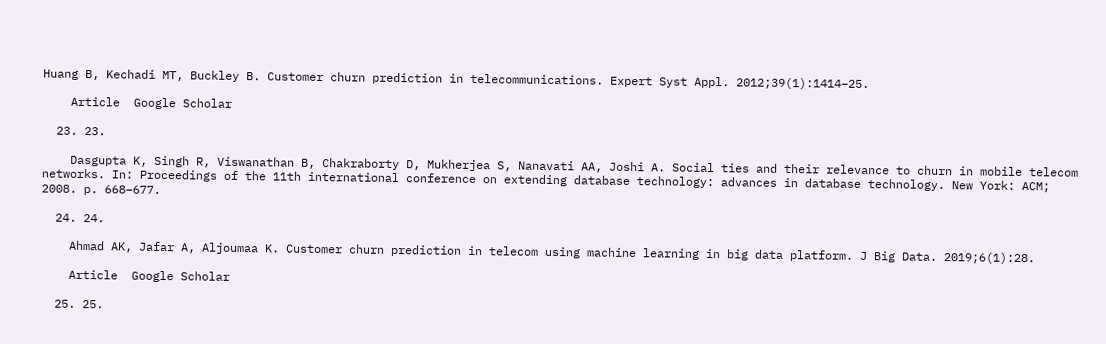Huang B, Kechadi MT, Buckley B. Customer churn prediction in telecommunications. Expert Syst Appl. 2012;39(1):1414–25.

    Article  Google Scholar

  23. 23.

    Dasgupta K, Singh R, Viswanathan B, Chakraborty D, Mukherjea S, Nanavati AA, Joshi A. Social ties and their relevance to churn in mobile telecom networks. In: Proceedings of the 11th international conference on extending database technology: advances in database technology. New York: ACM; 2008. p. 668–677.

  24. 24.

    Ahmad AK, Jafar A, Aljoumaa K. Customer churn prediction in telecom using machine learning in big data platform. J Big Data. 2019;6(1):28.

    Article  Google Scholar

  25. 25.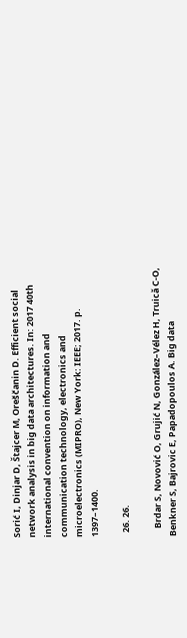Sorić I, Dinjar D, Štajcer M, Oreščanin D. Efficient social network analysis in big data architectures. In: 2017 40th international convention on information and communication technology, electronics and microelectronics (MIPRO), New York: IEEE; 2017. p. 1397–1400.

  26. 26.

    Brdar S, Novović O, Grujić N, González–Vélez H, Truică C-O, Benkner S, Bajrovic E, Papadopoulos A. Big data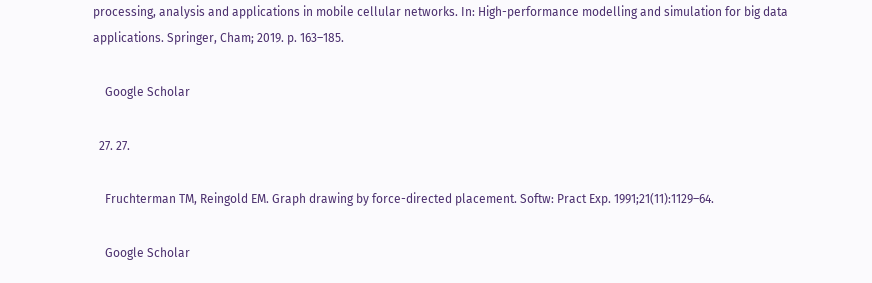processing, analysis and applications in mobile cellular networks. In: High-performance modelling and simulation for big data applications. Springer, Cham; 2019. p. 163–185.

    Google Scholar

  27. 27.

    Fruchterman TM, Reingold EM. Graph drawing by force-directed placement. Softw: Pract Exp. 1991;21(11):1129–64.

    Google Scholar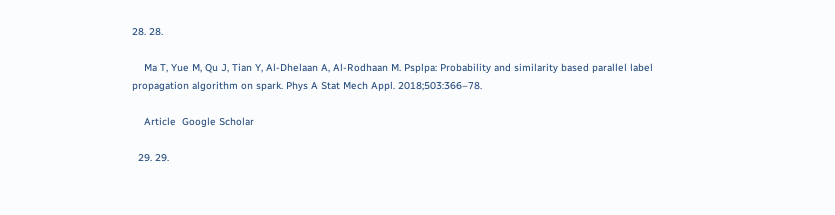28. 28.

    Ma T, Yue M, Qu J, Tian Y, Al-Dhelaan A, Al-Rodhaan M. Psplpa: Probability and similarity based parallel label propagation algorithm on spark. Phys A Stat Mech Appl. 2018;503:366–78.

    Article  Google Scholar

  29. 29.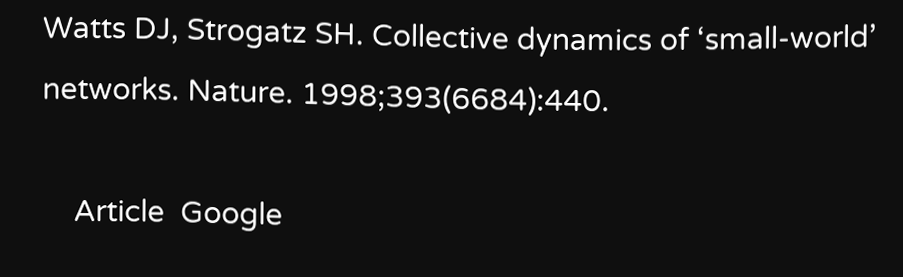Watts DJ, Strogatz SH. Collective dynamics of ‘small-world’ networks. Nature. 1998;393(6684):440.

    Article  Google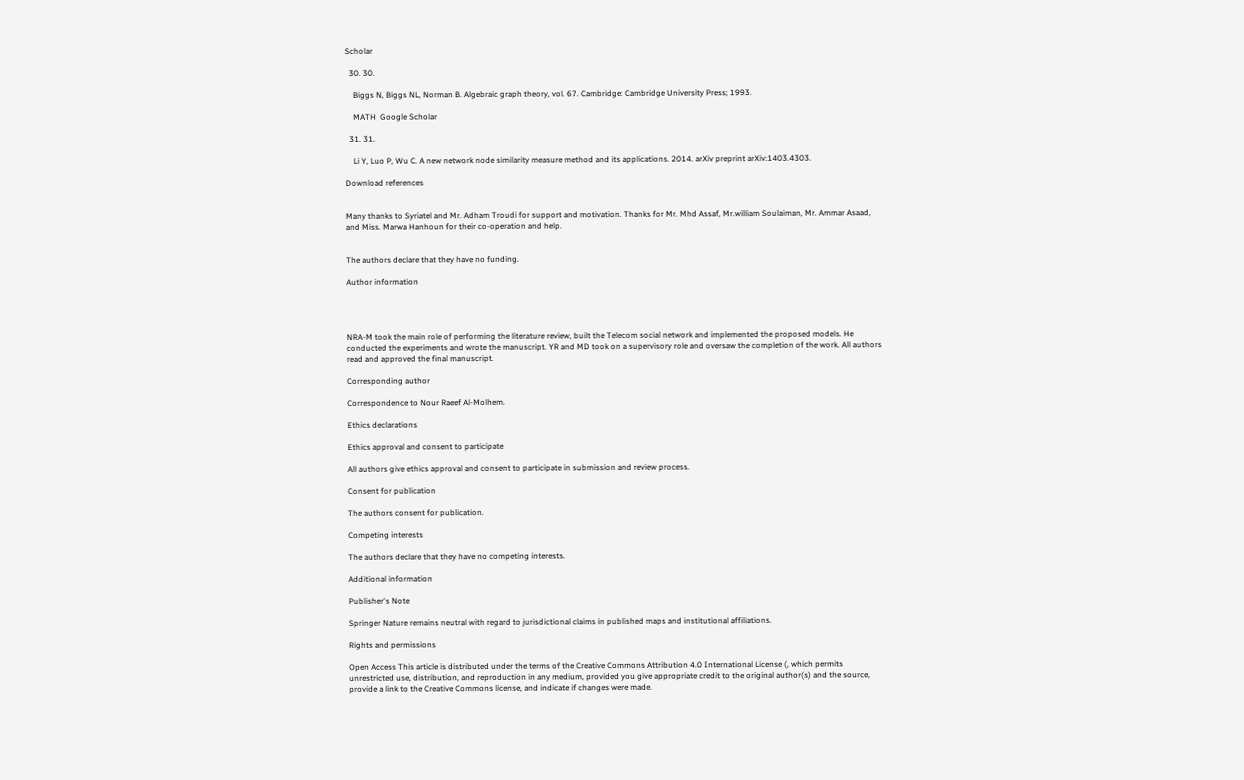Scholar

  30. 30.

    Biggs N, Biggs NL, Norman B. Algebraic graph theory, vol. 67. Cambridge: Cambridge University Press; 1993.

    MATH  Google Scholar

  31. 31.

    Li Y, Luo P, Wu C. A new network node similarity measure method and its applications. 2014. arXiv preprint arXiv:1403.4303.

Download references


Many thanks to Syriatel and Mr. Adham Troudi for support and motivation. Thanks for Mr. Mhd Assaf, Mr.william Soulaiman, Mr. Ammar Asaad, and Miss. Marwa Hanhoun for their co-operation and help.


The authors declare that they have no funding.

Author information




NRA-M took the main role of performing the literature review, built the Telecom social network and implemented the proposed models. He conducted the experiments and wrote the manuscript. YR and MD took on a supervisory role and oversaw the completion of the work. All authors read and approved the final manuscript.

Corresponding author

Correspondence to Nour Raeef Al-Molhem.

Ethics declarations

Ethics approval and consent to participate

All authors give ethics approval and consent to participate in submission and review process.

Consent for publication

The authors consent for publication.

Competing interests

The authors declare that they have no competing interests.

Additional information

Publisher's Note

Springer Nature remains neutral with regard to jurisdictional claims in published maps and institutional affiliations.

Rights and permissions

Open Access This article is distributed under the terms of the Creative Commons Attribution 4.0 International License (, which permits unrestricted use, distribution, and reproduction in any medium, provided you give appropriate credit to the original author(s) and the source, provide a link to the Creative Commons license, and indicate if changes were made.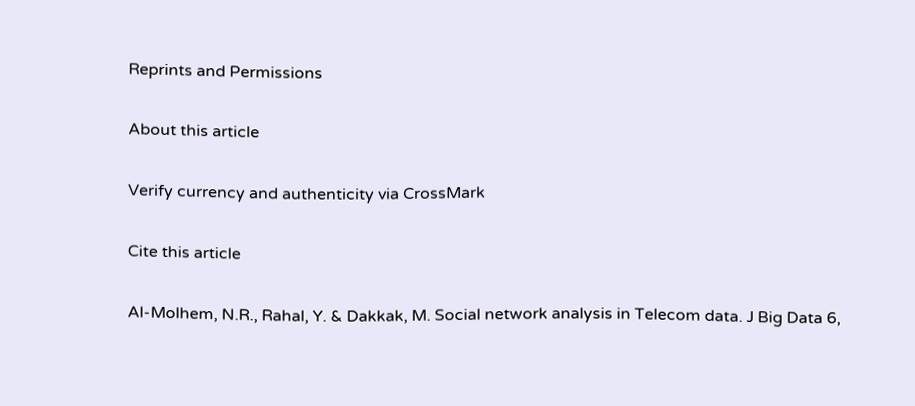Reprints and Permissions

About this article

Verify currency and authenticity via CrossMark

Cite this article

Al-Molhem, N.R., Rahal, Y. & Dakkak, M. Social network analysis in Telecom data. J Big Data 6,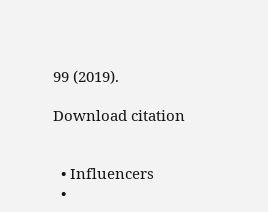99 (2019).

Download citation


  • Influencers
  •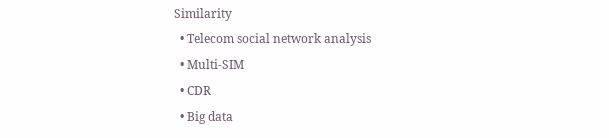Similarity
  • Telecom social network analysis
  • Multi-SIM
  • CDR
  • Big data